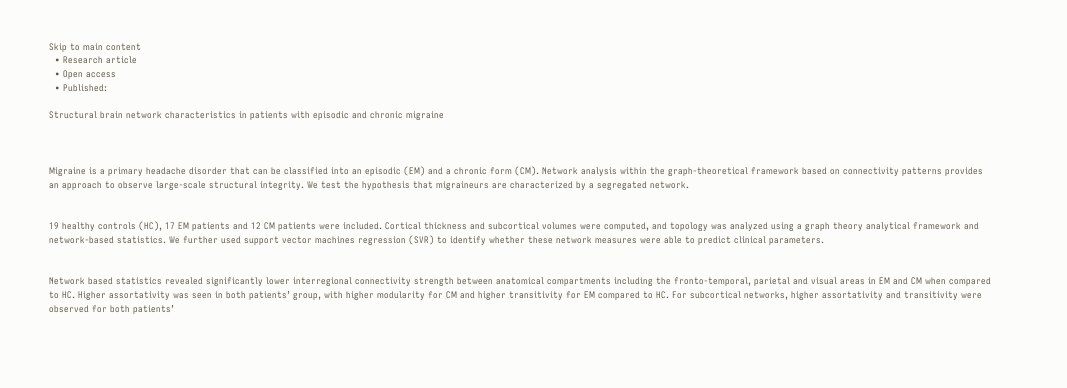Skip to main content
  • Research article
  • Open access
  • Published:

Structural brain network characteristics in patients with episodic and chronic migraine



Migraine is a primary headache disorder that can be classified into an episodic (EM) and a chronic form (CM). Network analysis within the graph-theoretical framework based on connectivity patterns provides an approach to observe large-scale structural integrity. We test the hypothesis that migraineurs are characterized by a segregated network.


19 healthy controls (HC), 17 EM patients and 12 CM patients were included. Cortical thickness and subcortical volumes were computed, and topology was analyzed using a graph theory analytical framework and network-based statistics. We further used support vector machines regression (SVR) to identify whether these network measures were able to predict clinical parameters.


Network based statistics revealed significantly lower interregional connectivity strength between anatomical compartments including the fronto-temporal, parietal and visual areas in EM and CM when compared to HC. Higher assortativity was seen in both patients’ group, with higher modularity for CM and higher transitivity for EM compared to HC. For subcortical networks, higher assortativity and transitivity were observed for both patients’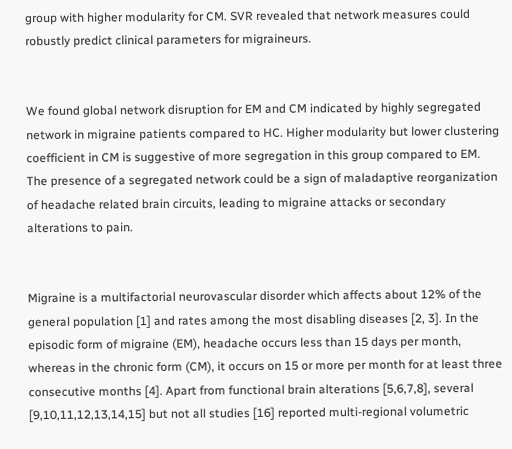group with higher modularity for CM. SVR revealed that network measures could robustly predict clinical parameters for migraineurs.


We found global network disruption for EM and CM indicated by highly segregated network in migraine patients compared to HC. Higher modularity but lower clustering coefficient in CM is suggestive of more segregation in this group compared to EM. The presence of a segregated network could be a sign of maladaptive reorganization of headache related brain circuits, leading to migraine attacks or secondary alterations to pain.


Migraine is a multifactorial neurovascular disorder which affects about 12% of the general population [1] and rates among the most disabling diseases [2, 3]. In the episodic form of migraine (EM), headache occurs less than 15 days per month, whereas in the chronic form (CM), it occurs on 15 or more per month for at least three consecutive months [4]. Apart from functional brain alterations [5,6,7,8], several [9,10,11,12,13,14,15] but not all studies [16] reported multi-regional volumetric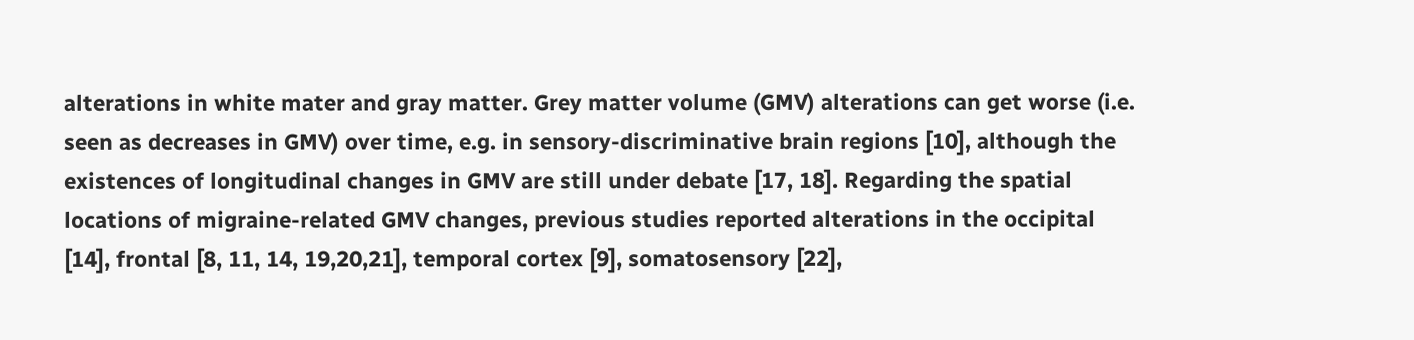alterations in white mater and gray matter. Grey matter volume (GMV) alterations can get worse (i.e. seen as decreases in GMV) over time, e.g. in sensory-discriminative brain regions [10], although the existences of longitudinal changes in GMV are still under debate [17, 18]. Regarding the spatial locations of migraine-related GMV changes, previous studies reported alterations in the occipital [14], frontal [8, 11, 14, 19,20,21], temporal cortex [9], somatosensory [22],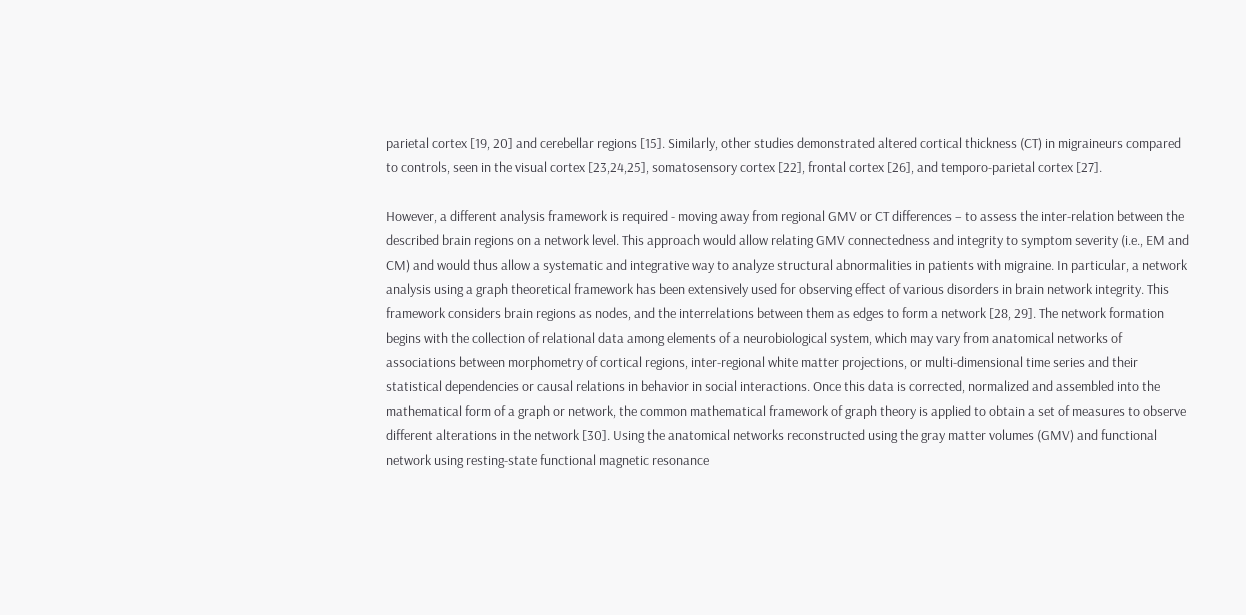parietal cortex [19, 20] and cerebellar regions [15]. Similarly, other studies demonstrated altered cortical thickness (CT) in migraineurs compared to controls, seen in the visual cortex [23,24,25], somatosensory cortex [22], frontal cortex [26], and temporo-parietal cortex [27].

However, a different analysis framework is required - moving away from regional GMV or CT differences – to assess the inter-relation between the described brain regions on a network level. This approach would allow relating GMV connectedness and integrity to symptom severity (i.e., EM and CM) and would thus allow a systematic and integrative way to analyze structural abnormalities in patients with migraine. In particular, a network analysis using a graph theoretical framework has been extensively used for observing effect of various disorders in brain network integrity. This framework considers brain regions as nodes, and the interrelations between them as edges to form a network [28, 29]. The network formation begins with the collection of relational data among elements of a neurobiological system, which may vary from anatomical networks of associations between morphometry of cortical regions, inter-regional white matter projections, or multi-dimensional time series and their statistical dependencies or causal relations in behavior in social interactions. Once this data is corrected, normalized and assembled into the mathematical form of a graph or network, the common mathematical framework of graph theory is applied to obtain a set of measures to observe different alterations in the network [30]. Using the anatomical networks reconstructed using the gray matter volumes (GMV) and functional network using resting-state functional magnetic resonance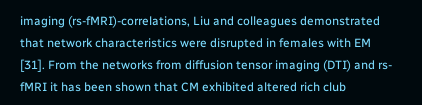imaging (rs-fMRI)-correlations, Liu and colleagues demonstrated that network characteristics were disrupted in females with EM [31]. From the networks from diffusion tensor imaging (DTI) and rs-fMRI it has been shown that CM exhibited altered rich club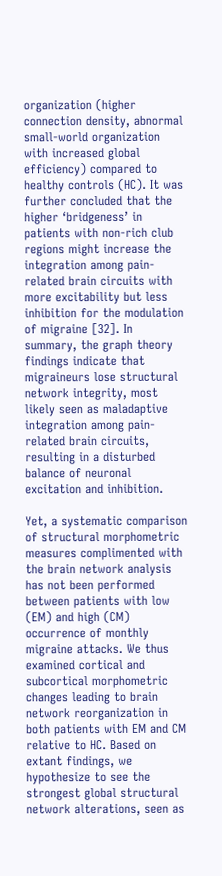organization (higher connection density, abnormal small-world organization with increased global efficiency) compared to healthy controls (HC). It was further concluded that the higher ‘bridgeness’ in patients with non-rich club regions might increase the integration among pain-related brain circuits with more excitability but less inhibition for the modulation of migraine [32]. In summary, the graph theory findings indicate that migraineurs lose structural network integrity, most likely seen as maladaptive integration among pain-related brain circuits, resulting in a disturbed balance of neuronal excitation and inhibition.

Yet, a systematic comparison of structural morphometric measures complimented with the brain network analysis has not been performed between patients with low (EM) and high (CM) occurrence of monthly migraine attacks. We thus examined cortical and subcortical morphometric changes leading to brain network reorganization in both patients with EM and CM relative to HC. Based on extant findings, we hypothesize to see the strongest global structural network alterations, seen as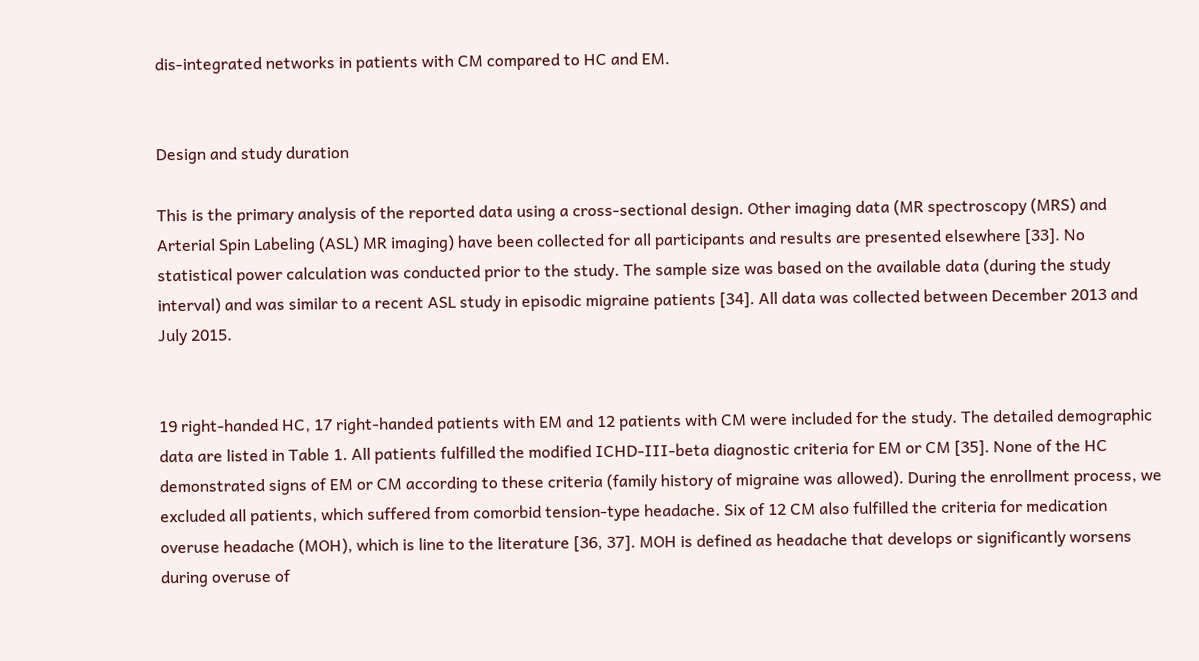dis-integrated networks in patients with CM compared to HC and EM.


Design and study duration

This is the primary analysis of the reported data using a cross-sectional design. Other imaging data (MR spectroscopy (MRS) and Arterial Spin Labeling (ASL) MR imaging) have been collected for all participants and results are presented elsewhere [33]. No statistical power calculation was conducted prior to the study. The sample size was based on the available data (during the study interval) and was similar to a recent ASL study in episodic migraine patients [34]. All data was collected between December 2013 and July 2015.


19 right-handed HC, 17 right-handed patients with EM and 12 patients with CM were included for the study. The detailed demographic data are listed in Table 1. All patients fulfilled the modified ICHD-III-beta diagnostic criteria for EM or CM [35]. None of the HC demonstrated signs of EM or CM according to these criteria (family history of migraine was allowed). During the enrollment process, we excluded all patients, which suffered from comorbid tension-type headache. Six of 12 CM also fulfilled the criteria for medication overuse headache (MOH), which is line to the literature [36, 37]. MOH is defined as headache that develops or significantly worsens during overuse of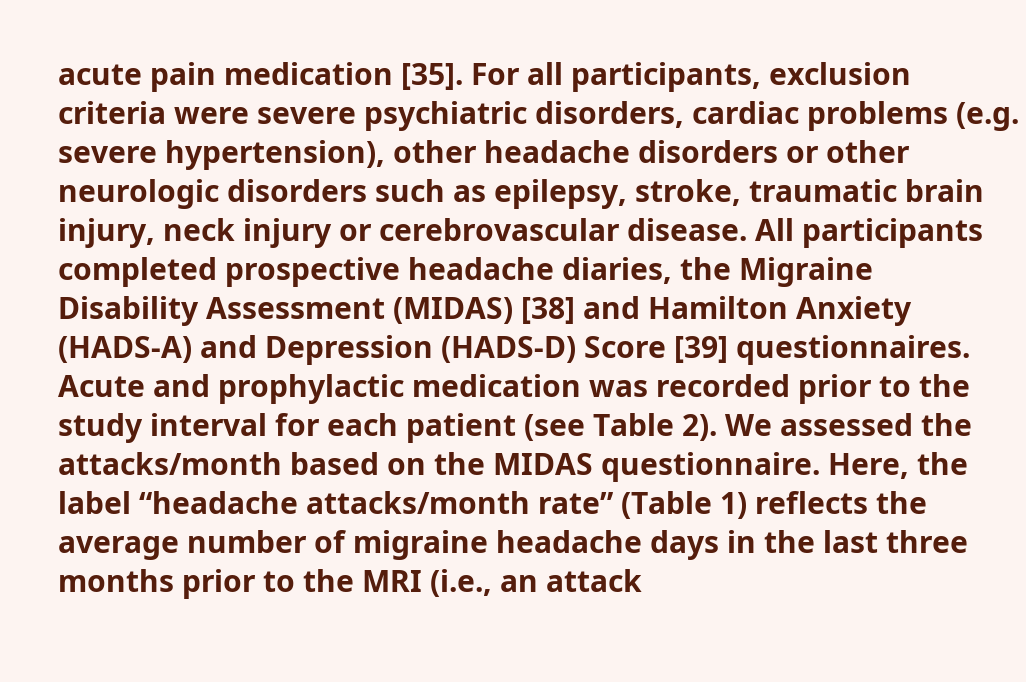acute pain medication [35]. For all participants, exclusion criteria were severe psychiatric disorders, cardiac problems (e.g. severe hypertension), other headache disorders or other neurologic disorders such as epilepsy, stroke, traumatic brain injury, neck injury or cerebrovascular disease. All participants completed prospective headache diaries, the Migraine Disability Assessment (MIDAS) [38] and Hamilton Anxiety (HADS-A) and Depression (HADS-D) Score [39] questionnaires. Acute and prophylactic medication was recorded prior to the study interval for each patient (see Table 2). We assessed the attacks/month based on the MIDAS questionnaire. Here, the label “headache attacks/month rate” (Table 1) reflects the average number of migraine headache days in the last three months prior to the MRI (i.e., an attack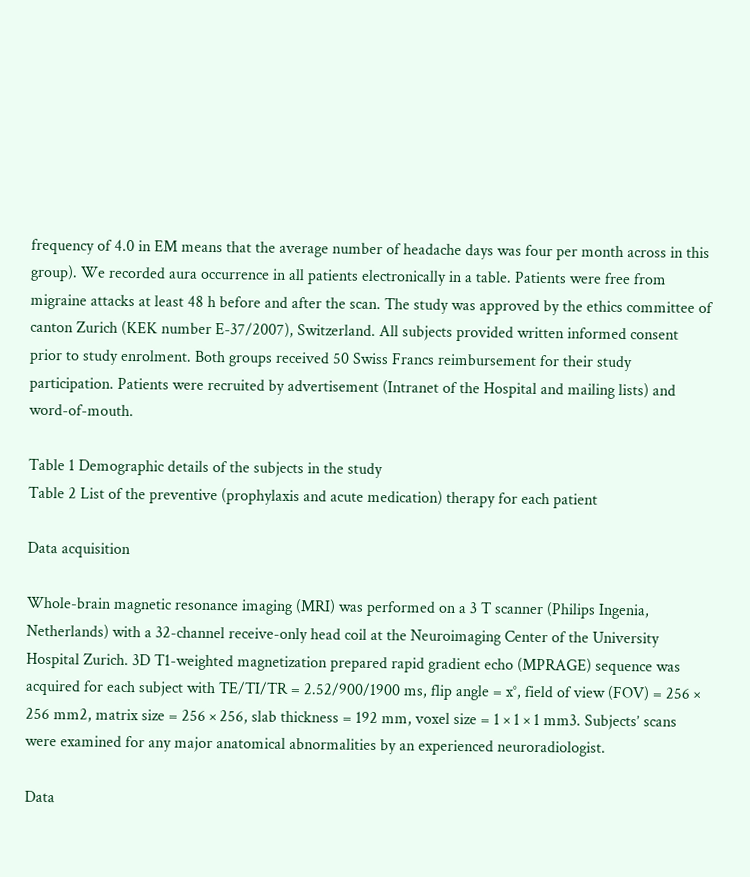frequency of 4.0 in EM means that the average number of headache days was four per month across in this group). We recorded aura occurrence in all patients electronically in a table. Patients were free from migraine attacks at least 48 h before and after the scan. The study was approved by the ethics committee of canton Zurich (KEK number E-37/2007), Switzerland. All subjects provided written informed consent prior to study enrolment. Both groups received 50 Swiss Francs reimbursement for their study participation. Patients were recruited by advertisement (Intranet of the Hospital and mailing lists) and word-of-mouth.

Table 1 Demographic details of the subjects in the study
Table 2 List of the preventive (prophylaxis and acute medication) therapy for each patient

Data acquisition

Whole-brain magnetic resonance imaging (MRI) was performed on a 3 T scanner (Philips Ingenia, Netherlands) with a 32-channel receive-only head coil at the Neuroimaging Center of the University Hospital Zurich. 3D T1-weighted magnetization prepared rapid gradient echo (MPRAGE) sequence was acquired for each subject with TE/TI/TR = 2.52/900/1900 ms, flip angle = x°, field of view (FOV) = 256 × 256 mm2, matrix size = 256 × 256, slab thickness = 192 mm, voxel size = 1 × 1 × 1 mm3. Subjects’ scans were examined for any major anatomical abnormalities by an experienced neuroradiologist.

Data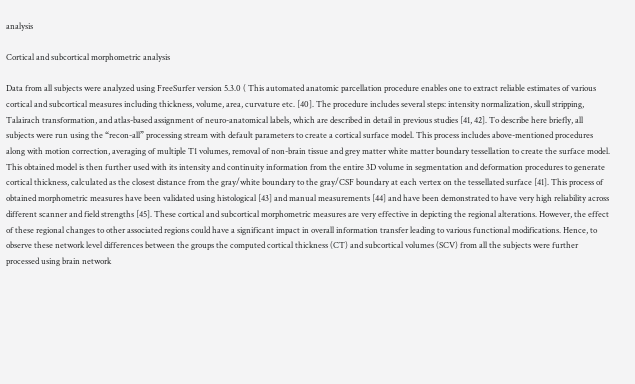analysis

Cortical and subcortical morphometric analysis

Data from all subjects were analyzed using FreeSurfer version 5.3.0 ( This automated anatomic parcellation procedure enables one to extract reliable estimates of various cortical and subcortical measures including thickness, volume, area, curvature etc. [40]. The procedure includes several steps: intensity normalization, skull stripping, Talairach transformation, and atlas-based assignment of neuro-anatomical labels, which are described in detail in previous studies [41, 42]. To describe here briefly, all subjects were run using the “recon-all” processing stream with default parameters to create a cortical surface model. This process includes above-mentioned procedures along with motion correction, averaging of multiple T1 volumes, removal of non-brain tissue and grey matter white matter boundary tessellation to create the surface model. This obtained model is then further used with its intensity and continuity information from the entire 3D volume in segmentation and deformation procedures to generate cortical thickness, calculated as the closest distance from the gray/white boundary to the gray/CSF boundary at each vertex on the tessellated surface [41]. This process of obtained morphometric measures have been validated using histological [43] and manual measurements [44] and have been demonstrated to have very high reliability across different scanner and field strengths [45]. These cortical and subcortical morphometric measures are very effective in depicting the regional alterations. However, the effect of these regional changes to other associated regions could have a significant impact in overall information transfer leading to various functional modifications. Hence, to observe these network level differences between the groups the computed cortical thickness (CT) and subcortical volumes (SCV) from all the subjects were further processed using brain network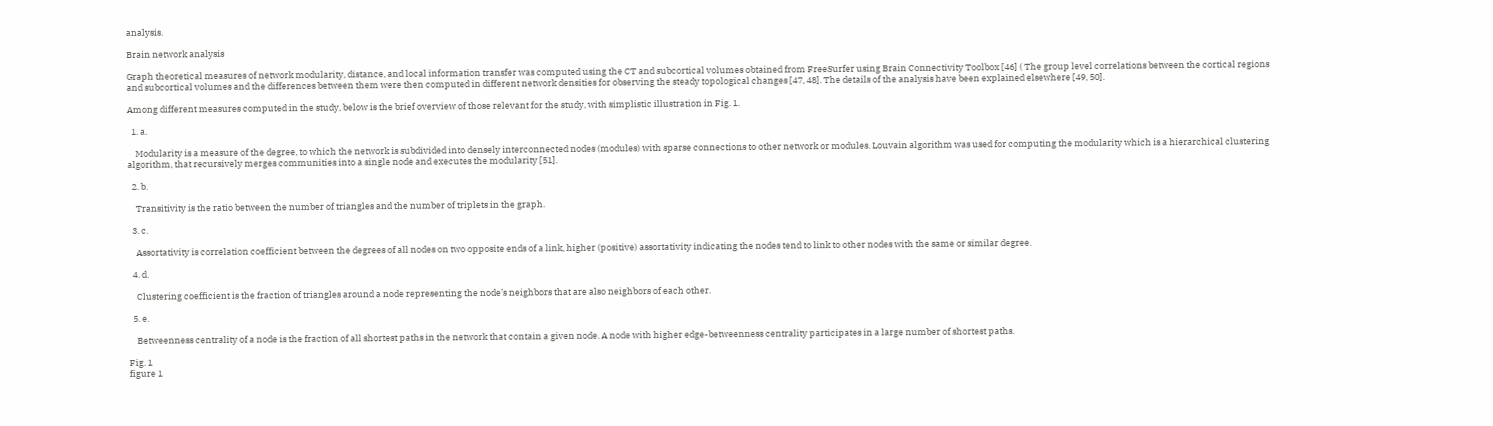analysis.

Brain network analysis

Graph theoretical measures of network modularity, distance, and local information transfer was computed using the CT and subcortical volumes obtained from FreeSurfer using Brain Connectivity Toolbox [46] ( The group level correlations between the cortical regions and subcortical volumes and the differences between them were then computed in different network densities for observing the steady topological changes [47, 48]. The details of the analysis have been explained elsewhere [49, 50].

Among different measures computed in the study, below is the brief overview of those relevant for the study, with simplistic illustration in Fig. 1.

  1. a.

    Modularity is a measure of the degree, to which the network is subdivided into densely interconnected nodes (modules) with sparse connections to other network or modules. Louvain algorithm was used for computing the modularity which is a hierarchical clustering algorithm, that recursively merges communities into a single node and executes the modularity [51].

  2. b.

    Transitivity is the ratio between the number of triangles and the number of triplets in the graph.

  3. c.

    Assortativity is correlation coefficient between the degrees of all nodes on two opposite ends of a link, higher (positive) assortativity indicating the nodes tend to link to other nodes with the same or similar degree.

  4. d.

    Clustering coefficient is the fraction of triangles around a node representing the node’s neighbors that are also neighbors of each other.

  5. e.

    Betweenness centrality of a node is the fraction of all shortest paths in the network that contain a given node. A node with higher edge-betweenness centrality participates in a large number of shortest paths.

Fig. 1
figure 1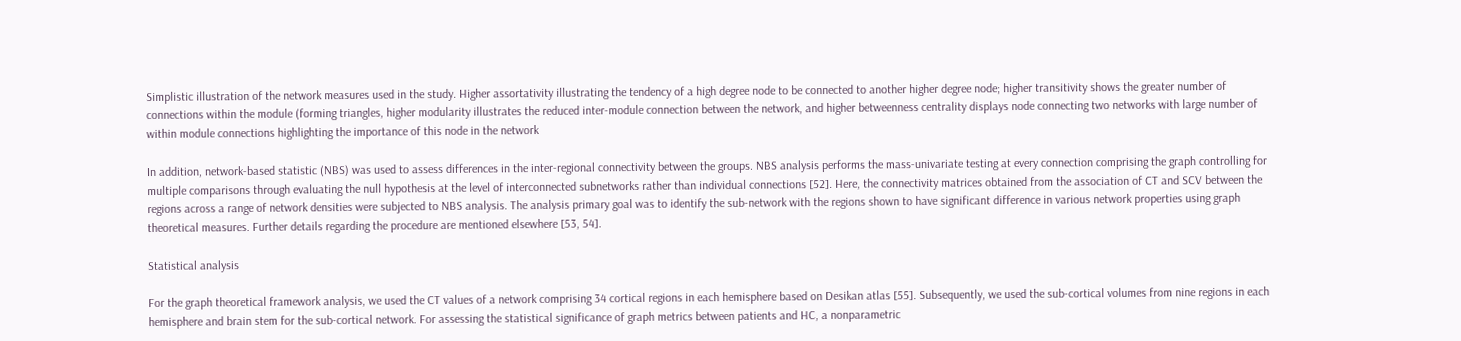Simplistic illustration of the network measures used in the study. Higher assortativity illustrating the tendency of a high degree node to be connected to another higher degree node; higher transitivity shows the greater number of connections within the module (forming triangles, higher modularity illustrates the reduced inter-module connection between the network, and higher betweenness centrality displays node connecting two networks with large number of within module connections highlighting the importance of this node in the network

In addition, network-based statistic (NBS) was used to assess differences in the inter-regional connectivity between the groups. NBS analysis performs the mass-univariate testing at every connection comprising the graph controlling for multiple comparisons through evaluating the null hypothesis at the level of interconnected subnetworks rather than individual connections [52]. Here, the connectivity matrices obtained from the association of CT and SCV between the regions across a range of network densities were subjected to NBS analysis. The analysis primary goal was to identify the sub-network with the regions shown to have significant difference in various network properties using graph theoretical measures. Further details regarding the procedure are mentioned elsewhere [53, 54].

Statistical analysis

For the graph theoretical framework analysis, we used the CT values of a network comprising 34 cortical regions in each hemisphere based on Desikan atlas [55]. Subsequently, we used the sub-cortical volumes from nine regions in each hemisphere and brain stem for the sub-cortical network. For assessing the statistical significance of graph metrics between patients and HC, a nonparametric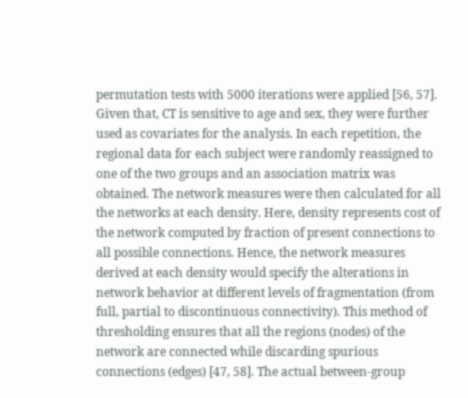permutation tests with 5000 iterations were applied [56, 57]. Given that, CT is sensitive to age and sex, they were further used as covariates for the analysis. In each repetition, the regional data for each subject were randomly reassigned to one of the two groups and an association matrix was obtained. The network measures were then calculated for all the networks at each density. Here, density represents cost of the network computed by fraction of present connections to all possible connections. Hence, the network measures derived at each density would specify the alterations in network behavior at different levels of fragmentation (from full, partial to discontinuous connectivity). This method of thresholding ensures that all the regions (nodes) of the network are connected while discarding spurious connections (edges) [47, 58]. The actual between-group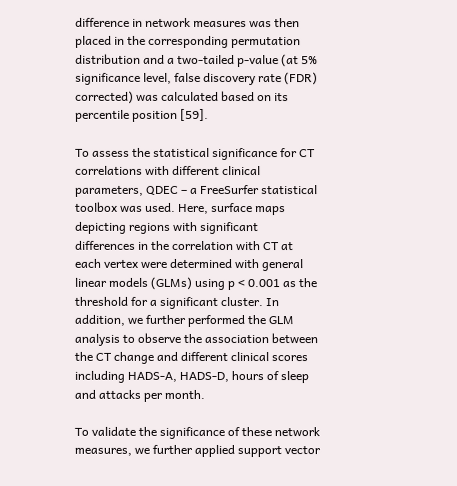difference in network measures was then placed in the corresponding permutation distribution and a two-tailed p-value (at 5% significance level, false discovery rate (FDR) corrected) was calculated based on its percentile position [59].

To assess the statistical significance for CT correlations with different clinical parameters, QDEC – a FreeSurfer statistical toolbox was used. Here, surface maps depicting regions with significant differences in the correlation with CT at each vertex were determined with general linear models (GLMs) using p < 0.001 as the threshold for a significant cluster. In addition, we further performed the GLM analysis to observe the association between the CT change and different clinical scores including HADS-A, HADS-D, hours of sleep and attacks per month.

To validate the significance of these network measures, we further applied support vector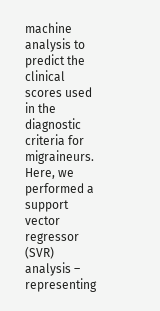machine analysis to predict the clinical scores used in the diagnostic criteria for migraineurs. Here, we performed a support vector regressor (SVR) analysis – representing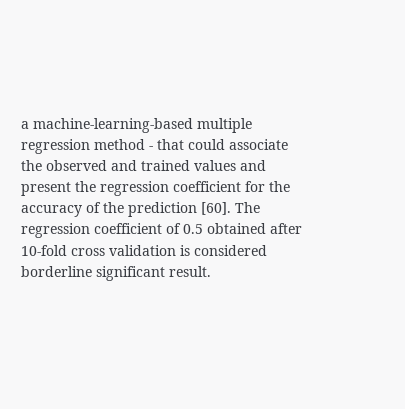a machine-learning-based multiple regression method - that could associate the observed and trained values and present the regression coefficient for the accuracy of the prediction [60]. The regression coefficient of 0.5 obtained after 10-fold cross validation is considered borderline significant result.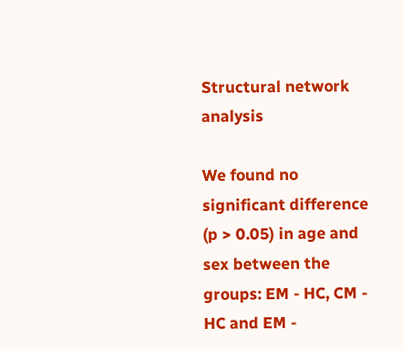Structural network analysis

We found no significant difference (p > 0.05) in age and sex between the groups: EM - HC, CM - HC and EM -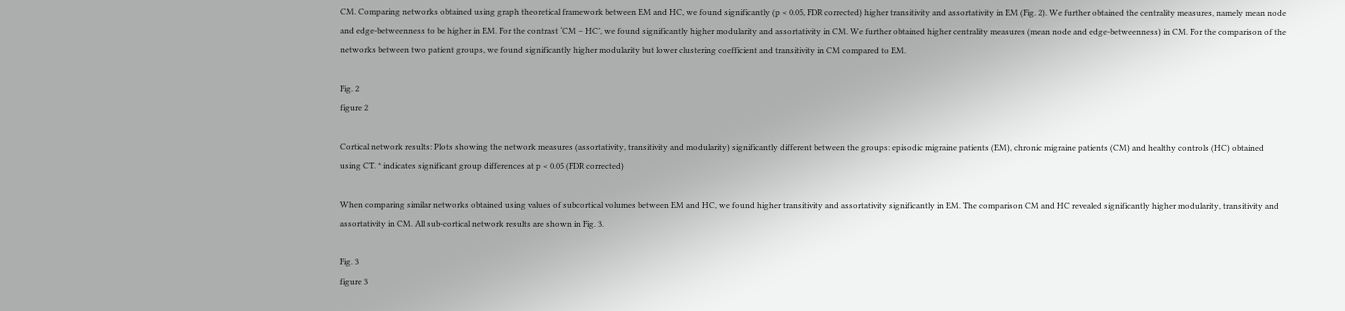CM. Comparing networks obtained using graph theoretical framework between EM and HC, we found significantly (p < 0.05, FDR corrected) higher transitivity and assortativity in EM (Fig. 2). We further obtained the centrality measures, namely mean node and edge-betweenness to be higher in EM. For the contrast ‘CM – HC’, we found significantly higher modularity and assortativity in CM. We further obtained higher centrality measures (mean node and edge-betweenness) in CM. For the comparison of the networks between two patient groups, we found significantly higher modularity but lower clustering coefficient and transitivity in CM compared to EM.

Fig. 2
figure 2

Cortical network results: Plots showing the network measures (assortativity, transitivity and modularity) significantly different between the groups: episodic migraine patients (EM), chronic migraine patients (CM) and healthy controls (HC) obtained using CT. * indicates significant group differences at p < 0.05 (FDR corrected)

When comparing similar networks obtained using values of subcortical volumes between EM and HC, we found higher transitivity and assortativity significantly in EM. The comparison CM and HC revealed significantly higher modularity, transitivity and assortativity in CM. All sub-cortical network results are shown in Fig. 3.

Fig. 3
figure 3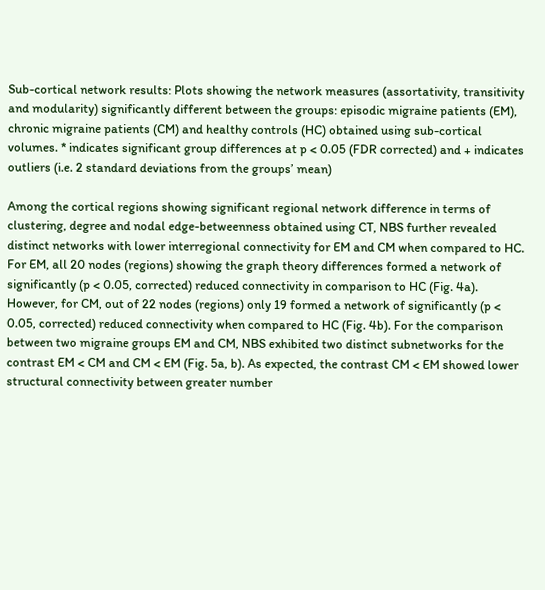Sub-cortical network results: Plots showing the network measures (assortativity, transitivity and modularity) significantly different between the groups: episodic migraine patients (EM), chronic migraine patients (CM) and healthy controls (HC) obtained using sub-cortical volumes. * indicates significant group differences at p < 0.05 (FDR corrected) and + indicates outliers (i.e. 2 standard deviations from the groups’ mean)

Among the cortical regions showing significant regional network difference in terms of clustering, degree and nodal edge-betweenness obtained using CT, NBS further revealed distinct networks with lower interregional connectivity for EM and CM when compared to HC. For EM, all 20 nodes (regions) showing the graph theory differences formed a network of significantly (p < 0.05, corrected) reduced connectivity in comparison to HC (Fig. 4a). However, for CM, out of 22 nodes (regions) only 19 formed a network of significantly (p < 0.05, corrected) reduced connectivity when compared to HC (Fig. 4b). For the comparison between two migraine groups EM and CM, NBS exhibited two distinct subnetworks for the contrast EM < CM and CM < EM (Fig. 5a, b). As expected, the contrast CM < EM showed lower structural connectivity between greater number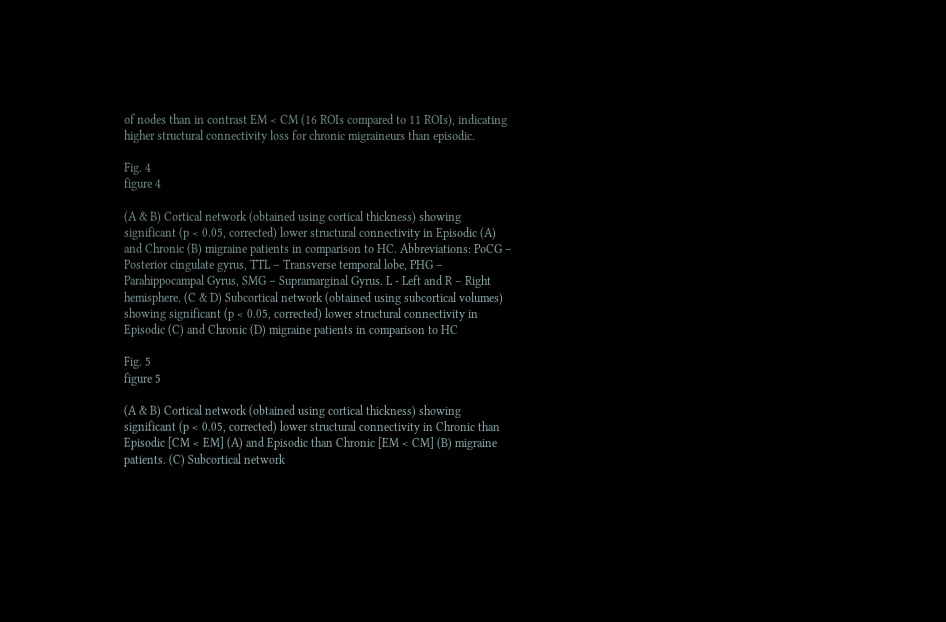of nodes than in contrast EM < CM (16 ROIs compared to 11 ROIs), indicating higher structural connectivity loss for chronic migraineurs than episodic.

Fig. 4
figure 4

(A & B) Cortical network (obtained using cortical thickness) showing significant (p < 0.05, corrected) lower structural connectivity in Episodic (A) and Chronic (B) migraine patients in comparison to HC. Abbreviations: PoCG – Posterior cingulate gyrus, TTL – Transverse temporal lobe, PHG – Parahippocampal Gyrus, SMG – Supramarginal Gyrus. L - Left and R – Right hemisphere. (C & D) Subcortical network (obtained using subcortical volumes) showing significant (p < 0.05, corrected) lower structural connectivity in Episodic (C) and Chronic (D) migraine patients in comparison to HC

Fig. 5
figure 5

(A & B) Cortical network (obtained using cortical thickness) showing significant (p < 0.05, corrected) lower structural connectivity in Chronic than Episodic [CM < EM] (A) and Episodic than Chronic [EM < CM] (B) migraine patients. (C) Subcortical network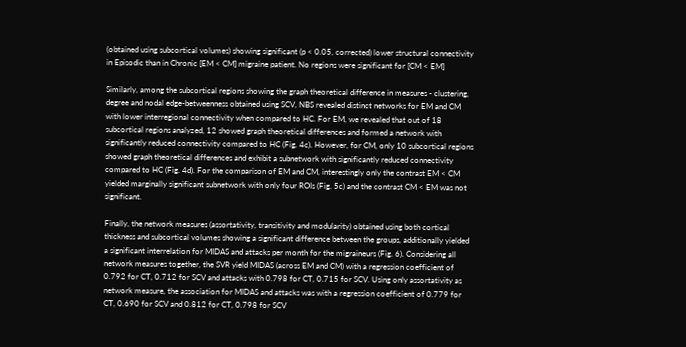(obtained using subcortical volumes) showing significant (p < 0.05, corrected) lower structural connectivity in Episodic than in Chronic [EM < CM] migraine patient. No regions were significant for [CM < EM]

Similarly, among the subcortical regions showing the graph theoretical difference in measures - clustering, degree and nodal edge-betweenness obtained using SCV, NBS revealed distinct networks for EM and CM with lower interregional connectivity when compared to HC. For EM, we revealed that out of 18 subcortical regions analyzed, 12 showed graph theoretical differences and formed a network with significantly reduced connectivity compared to HC (Fig. 4c). However, for CM, only 10 subcortical regions showed graph theoretical differences and exhibit a subnetwork with significantly reduced connectivity compared to HC (Fig. 4d). For the comparison of EM and CM, interestingly only the contrast EM < CM yielded marginally significant subnetwork with only four ROIs (Fig. 5c) and the contrast CM < EM was not significant.

Finally, the network measures (assortativity, transitivity and modularity) obtained using both cortical thickness and subcortical volumes showing a significant difference between the groups, additionally yielded a significant interrelation for MIDAS and attacks per month for the migraineurs (Fig. 6). Considering all network measures together, the SVR yield MIDAS (across EM and CM) with a regression coefficient of 0.792 for CT, 0.712 for SCV and attacks with 0.798 for CT, 0.715 for SCV. Using only assortativity as network measure, the association for MIDAS and attacks was with a regression coefficient of 0.779 for CT, 0.690 for SCV and 0.812 for CT, 0.798 for SCV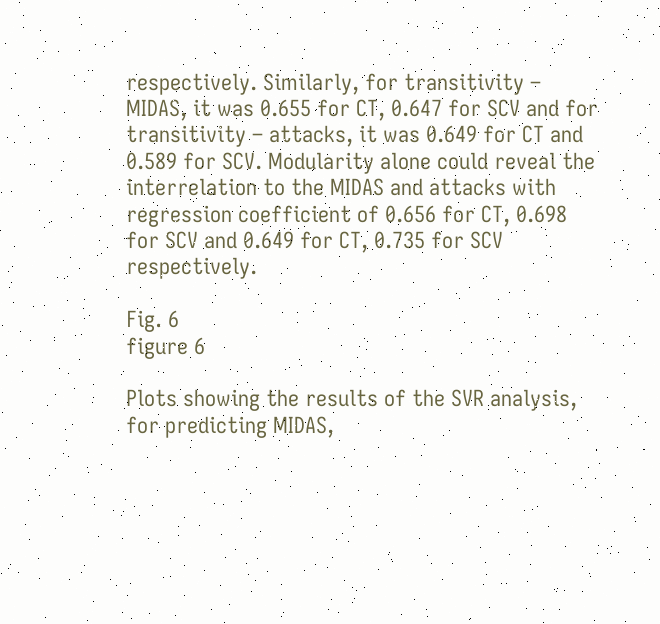respectively. Similarly, for transitivity – MIDAS, it was 0.655 for CT, 0.647 for SCV and for transitivity – attacks, it was 0.649 for CT and 0.589 for SCV. Modularity alone could reveal the interrelation to the MIDAS and attacks with regression coefficient of 0.656 for CT, 0.698 for SCV and 0.649 for CT, 0.735 for SCV respectively.

Fig. 6
figure 6

Plots showing the results of the SVR analysis, for predicting MIDAS,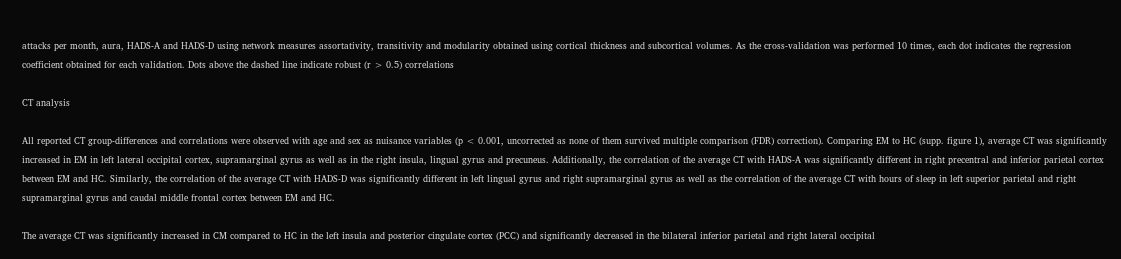attacks per month, aura, HADS-A and HADS-D using network measures assortativity, transitivity and modularity obtained using cortical thickness and subcortical volumes. As the cross-validation was performed 10 times, each dot indicates the regression coefficient obtained for each validation. Dots above the dashed line indicate robust (r > 0.5) correlations

CT analysis

All reported CT group-differences and correlations were observed with age and sex as nuisance variables (p < 0.001, uncorrected as none of them survived multiple comparison (FDR) correction). Comparing EM to HC (supp. figure 1), average CT was significantly increased in EM in left lateral occipital cortex, supramarginal gyrus as well as in the right insula, lingual gyrus and precuneus. Additionally, the correlation of the average CT with HADS-A was significantly different in right precentral and inferior parietal cortex between EM and HC. Similarly, the correlation of the average CT with HADS-D was significantly different in left lingual gyrus and right supramarginal gyrus as well as the correlation of the average CT with hours of sleep in left superior parietal and right supramarginal gyrus and caudal middle frontal cortex between EM and HC.

The average CT was significantly increased in CM compared to HC in the left insula and posterior cingulate cortex (PCC) and significantly decreased in the bilateral inferior parietal and right lateral occipital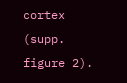cortex (supp. figure 2).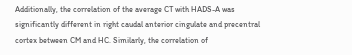Additionally, the correlation of the average CT with HADS-A was significantly different in right caudal anterior cingulate and precentral cortex between CM and HC. Similarly, the correlation of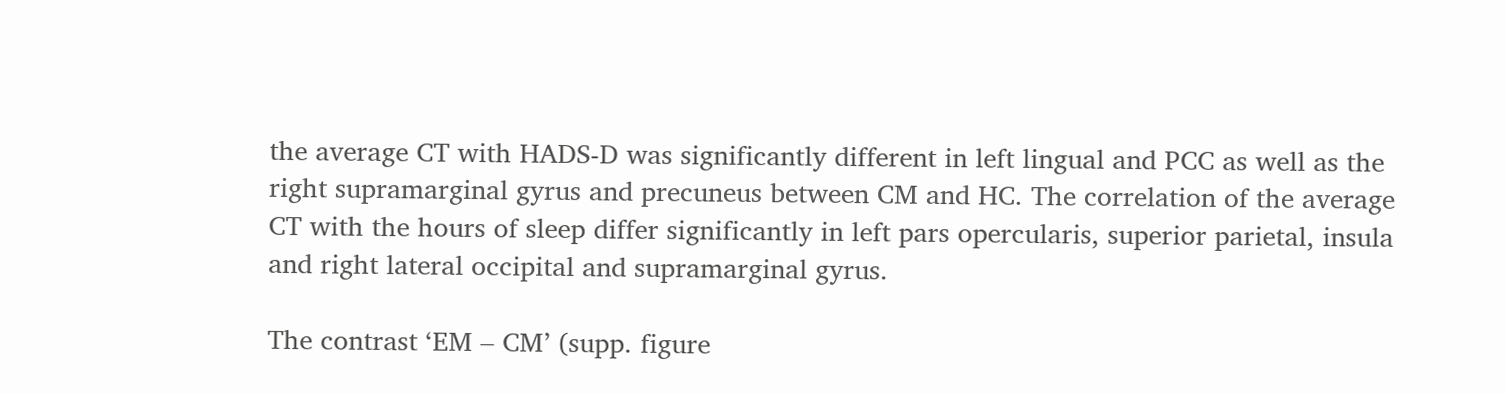the average CT with HADS-D was significantly different in left lingual and PCC as well as the right supramarginal gyrus and precuneus between CM and HC. The correlation of the average CT with the hours of sleep differ significantly in left pars opercularis, superior parietal, insula and right lateral occipital and supramarginal gyrus.

The contrast ‘EM – CM’ (supp. figure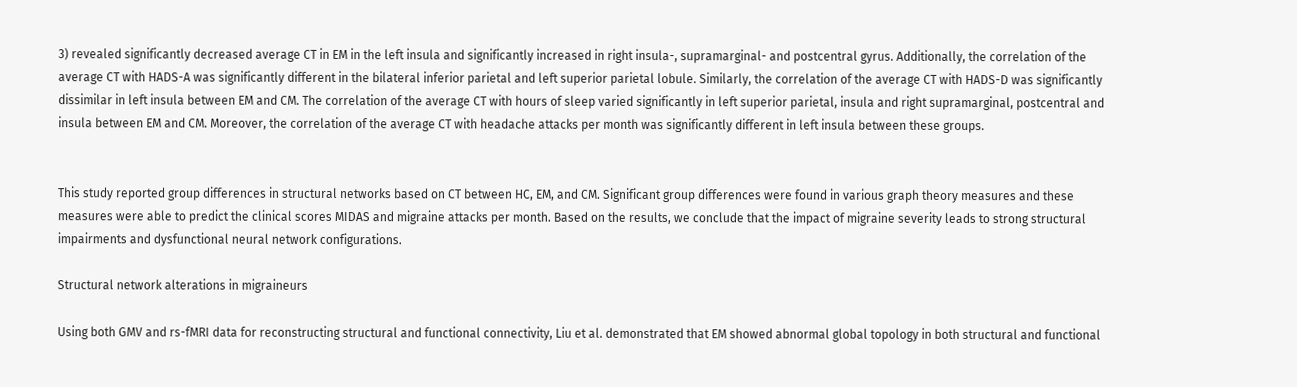3) revealed significantly decreased average CT in EM in the left insula and significantly increased in right insula-, supramarginal- and postcentral gyrus. Additionally, the correlation of the average CT with HADS-A was significantly different in the bilateral inferior parietal and left superior parietal lobule. Similarly, the correlation of the average CT with HADS-D was significantly dissimilar in left insula between EM and CM. The correlation of the average CT with hours of sleep varied significantly in left superior parietal, insula and right supramarginal, postcentral and insula between EM and CM. Moreover, the correlation of the average CT with headache attacks per month was significantly different in left insula between these groups.


This study reported group differences in structural networks based on CT between HC, EM, and CM. Significant group differences were found in various graph theory measures and these measures were able to predict the clinical scores MIDAS and migraine attacks per month. Based on the results, we conclude that the impact of migraine severity leads to strong structural impairments and dysfunctional neural network configurations.

Structural network alterations in migraineurs

Using both GMV and rs-fMRI data for reconstructing structural and functional connectivity, Liu et al. demonstrated that EM showed abnormal global topology in both structural and functional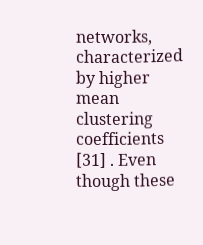networks, characterized by higher mean clustering coefficients [31] . Even though these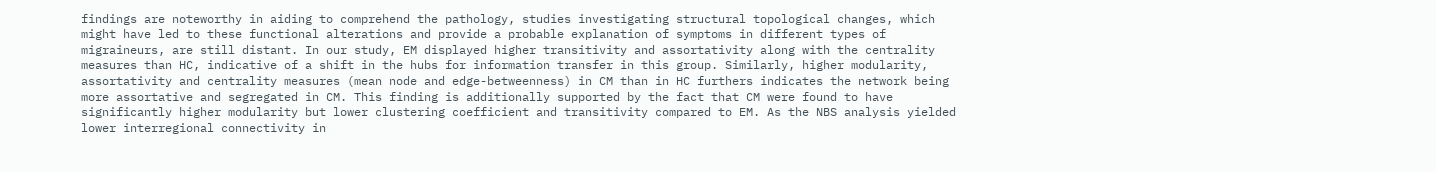findings are noteworthy in aiding to comprehend the pathology, studies investigating structural topological changes, which might have led to these functional alterations and provide a probable explanation of symptoms in different types of migraineurs, are still distant. In our study, EM displayed higher transitivity and assortativity along with the centrality measures than HC, indicative of a shift in the hubs for information transfer in this group. Similarly, higher modularity, assortativity and centrality measures (mean node and edge-betweenness) in CM than in HC furthers indicates the network being more assortative and segregated in CM. This finding is additionally supported by the fact that CM were found to have significantly higher modularity but lower clustering coefficient and transitivity compared to EM. As the NBS analysis yielded lower interregional connectivity in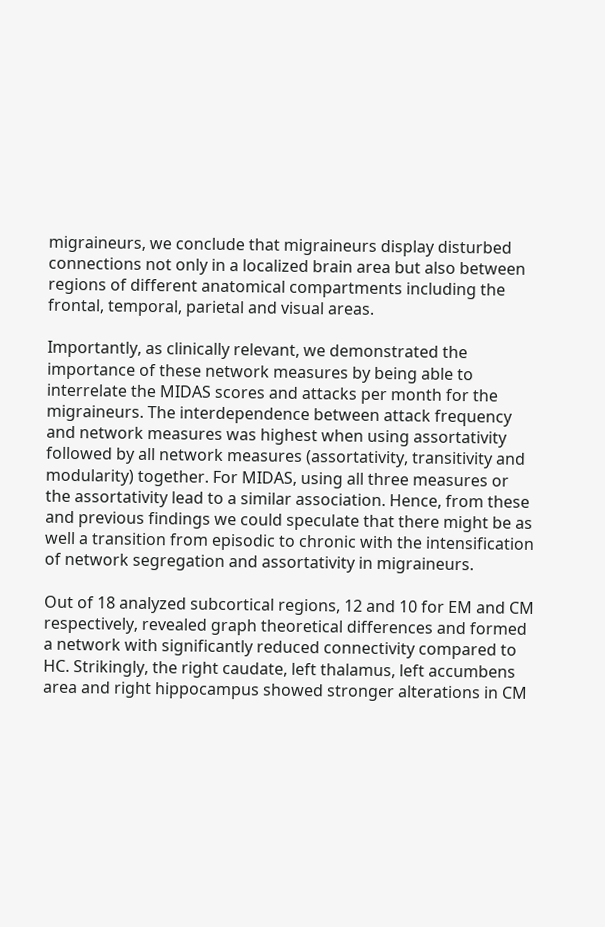migraineurs, we conclude that migraineurs display disturbed connections not only in a localized brain area but also between regions of different anatomical compartments including the frontal, temporal, parietal and visual areas.

Importantly, as clinically relevant, we demonstrated the importance of these network measures by being able to interrelate the MIDAS scores and attacks per month for the migraineurs. The interdependence between attack frequency and network measures was highest when using assortativity followed by all network measures (assortativity, transitivity and modularity) together. For MIDAS, using all three measures or the assortativity lead to a similar association. Hence, from these and previous findings we could speculate that there might be as well a transition from episodic to chronic with the intensification of network segregation and assortativity in migraineurs.

Out of 18 analyzed subcortical regions, 12 and 10 for EM and CM respectively, revealed graph theoretical differences and formed a network with significantly reduced connectivity compared to HC. Strikingly, the right caudate, left thalamus, left accumbens area and right hippocampus showed stronger alterations in CM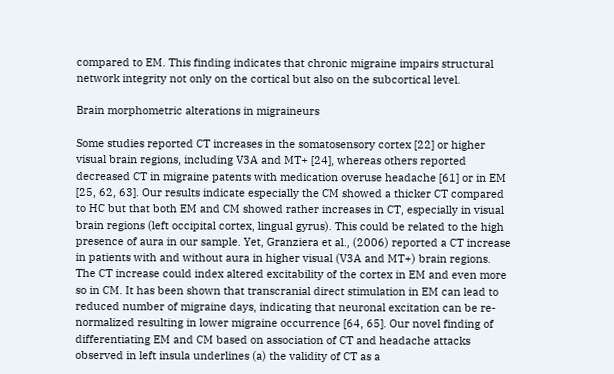compared to EM. This finding indicates that chronic migraine impairs structural network integrity not only on the cortical but also on the subcortical level.

Brain morphometric alterations in migraineurs

Some studies reported CT increases in the somatosensory cortex [22] or higher visual brain regions, including V3A and MT+ [24], whereas others reported decreased CT in migraine patents with medication overuse headache [61] or in EM [25, 62, 63]. Our results indicate especially the CM showed a thicker CT compared to HC but that both EM and CM showed rather increases in CT, especially in visual brain regions (left occipital cortex, lingual gyrus). This could be related to the high presence of aura in our sample. Yet, Granziera et al., (2006) reported a CT increase in patients with and without aura in higher visual (V3A and MT+) brain regions. The CT increase could index altered excitability of the cortex in EM and even more so in CM. It has been shown that transcranial direct stimulation in EM can lead to reduced number of migraine days, indicating that neuronal excitation can be re-normalized resulting in lower migraine occurrence [64, 65]. Our novel finding of differentiating EM and CM based on association of CT and headache attacks observed in left insula underlines (a) the validity of CT as a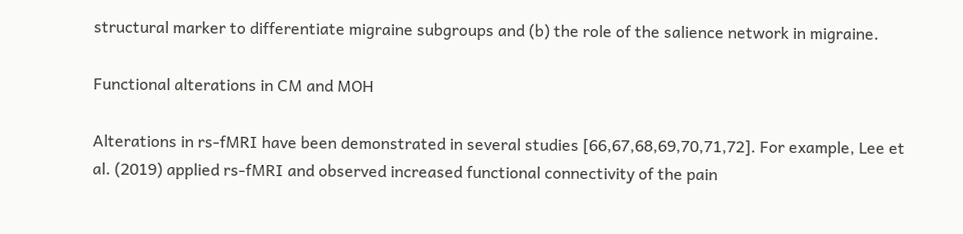structural marker to differentiate migraine subgroups and (b) the role of the salience network in migraine.

Functional alterations in CM and MOH

Alterations in rs-fMRI have been demonstrated in several studies [66,67,68,69,70,71,72]. For example, Lee et al. (2019) applied rs-fMRI and observed increased functional connectivity of the pain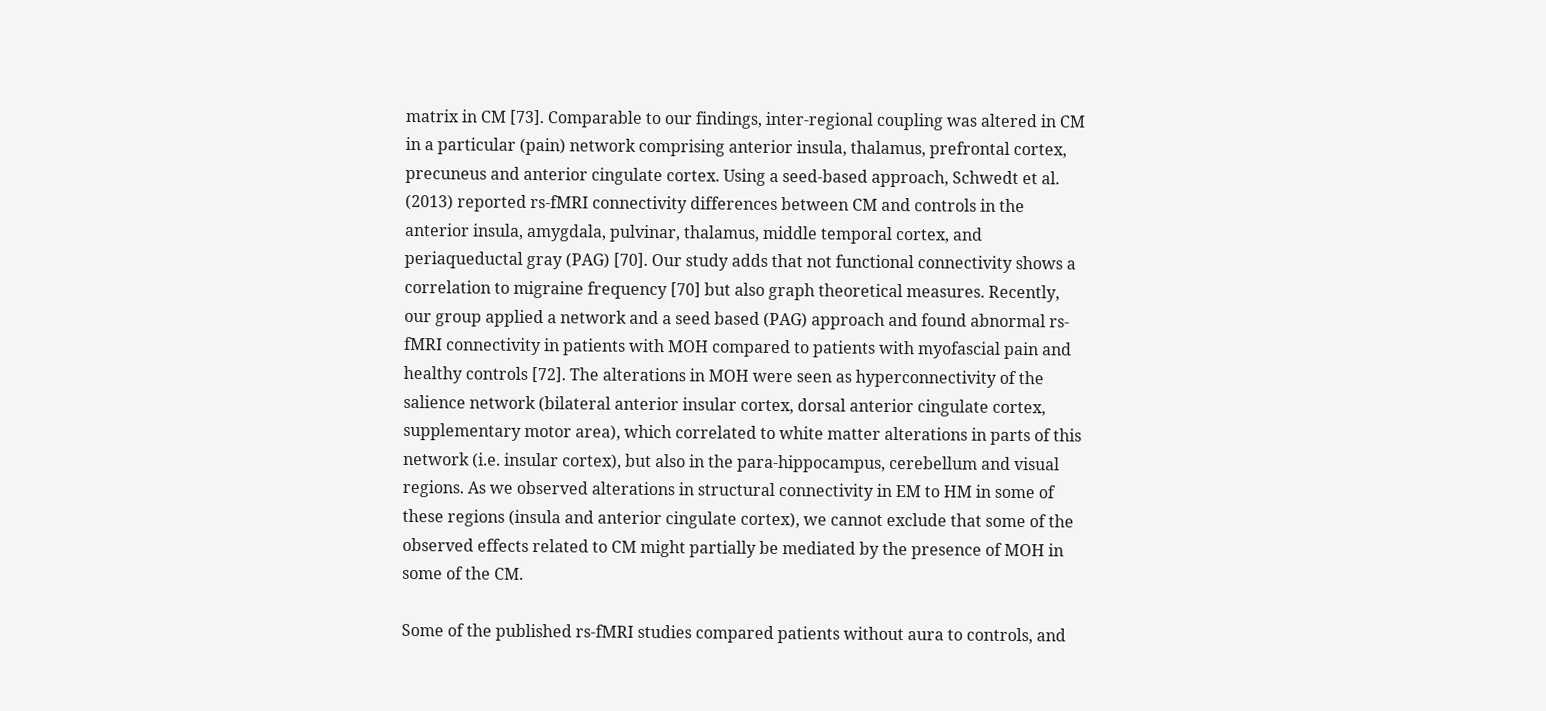matrix in CM [73]. Comparable to our findings, inter-regional coupling was altered in CM in a particular (pain) network comprising anterior insula, thalamus, prefrontal cortex, precuneus and anterior cingulate cortex. Using a seed-based approach, Schwedt et al. (2013) reported rs-fMRI connectivity differences between CM and controls in the anterior insula, amygdala, pulvinar, thalamus, middle temporal cortex, and periaqueductal gray (PAG) [70]. Our study adds that not functional connectivity shows a correlation to migraine frequency [70] but also graph theoretical measures. Recently, our group applied a network and a seed based (PAG) approach and found abnormal rs-fMRI connectivity in patients with MOH compared to patients with myofascial pain and healthy controls [72]. The alterations in MOH were seen as hyperconnectivity of the salience network (bilateral anterior insular cortex, dorsal anterior cingulate cortex, supplementary motor area), which correlated to white matter alterations in parts of this network (i.e. insular cortex), but also in the para-hippocampus, cerebellum and visual regions. As we observed alterations in structural connectivity in EM to HM in some of these regions (insula and anterior cingulate cortex), we cannot exclude that some of the observed effects related to CM might partially be mediated by the presence of MOH in some of the CM.

Some of the published rs-fMRI studies compared patients without aura to controls, and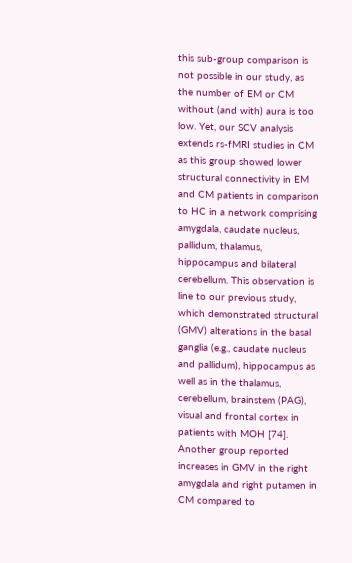this sub-group comparison is not possible in our study, as the number of EM or CM without (and with) aura is too low. Yet, our SCV analysis extends rs-fMRI studies in CM as this group showed lower structural connectivity in EM and CM patients in comparison to HC in a network comprising amygdala, caudate nucleus, pallidum, thalamus, hippocampus and bilateral cerebellum. This observation is line to our previous study, which demonstrated structural (GMV) alterations in the basal ganglia (e.g., caudate nucleus and pallidum), hippocampus as well as in the thalamus, cerebellum, brainstem (PAG), visual and frontal cortex in patients with MOH [74]. Another group reported increases in GMV in the right amygdala and right putamen in CM compared to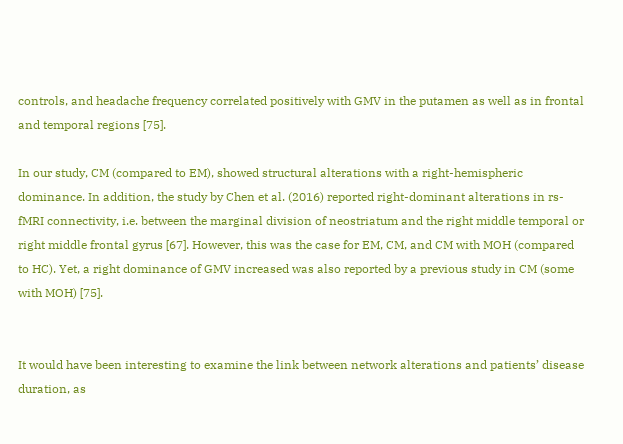controls, and headache frequency correlated positively with GMV in the putamen as well as in frontal and temporal regions [75].

In our study, CM (compared to EM), showed structural alterations with a right-hemispheric dominance. In addition, the study by Chen et al. (2016) reported right-dominant alterations in rs-fMRI connectivity, i.e. between the marginal division of neostriatum and the right middle temporal or right middle frontal gyrus [67]. However, this was the case for EM, CM, and CM with MOH (compared to HC). Yet, a right dominance of GMV increased was also reported by a previous study in CM (some with MOH) [75].


It would have been interesting to examine the link between network alterations and patients’ disease duration, as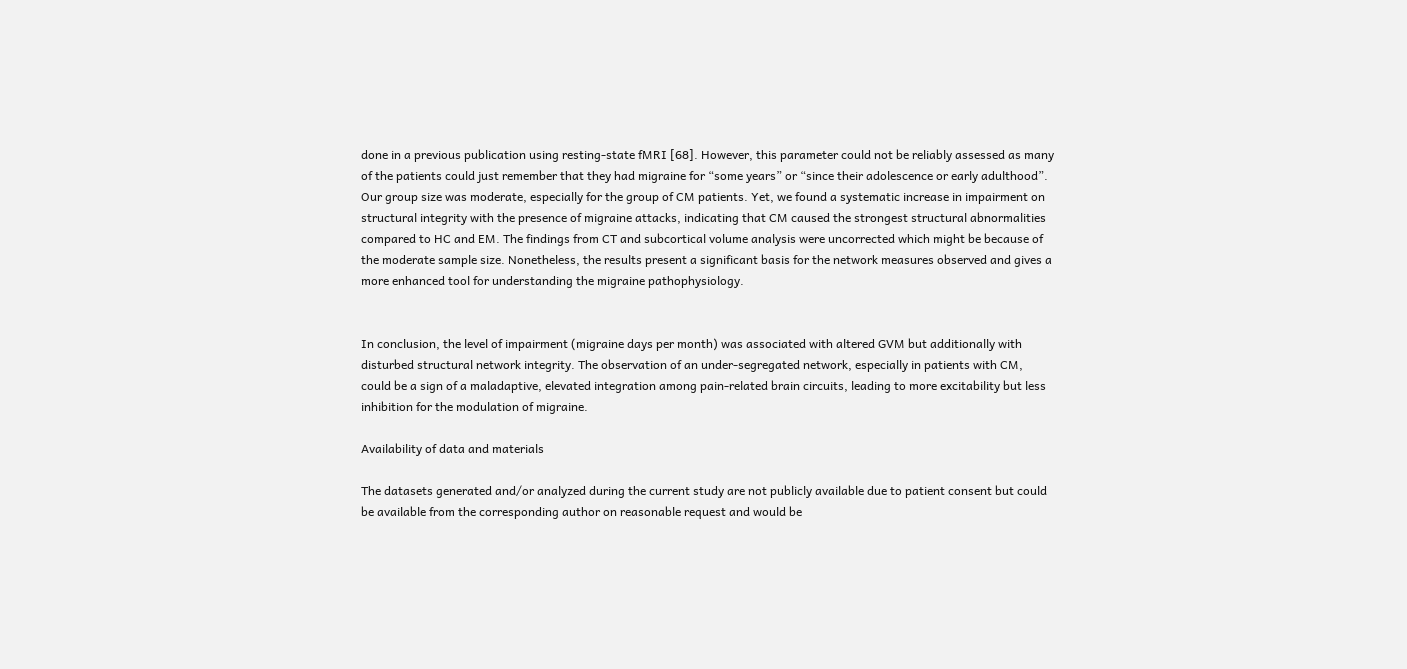done in a previous publication using resting-state fMRI [68]. However, this parameter could not be reliably assessed as many of the patients could just remember that they had migraine for “some years” or “since their adolescence or early adulthood”. Our group size was moderate, especially for the group of CM patients. Yet, we found a systematic increase in impairment on structural integrity with the presence of migraine attacks, indicating that CM caused the strongest structural abnormalities compared to HC and EM. The findings from CT and subcortical volume analysis were uncorrected which might be because of the moderate sample size. Nonetheless, the results present a significant basis for the network measures observed and gives a more enhanced tool for understanding the migraine pathophysiology.


In conclusion, the level of impairment (migraine days per month) was associated with altered GVM but additionally with disturbed structural network integrity. The observation of an under-segregated network, especially in patients with CM, could be a sign of a maladaptive, elevated integration among pain-related brain circuits, leading to more excitability but less inhibition for the modulation of migraine.

Availability of data and materials

The datasets generated and/or analyzed during the current study are not publicly available due to patient consent but could be available from the corresponding author on reasonable request and would be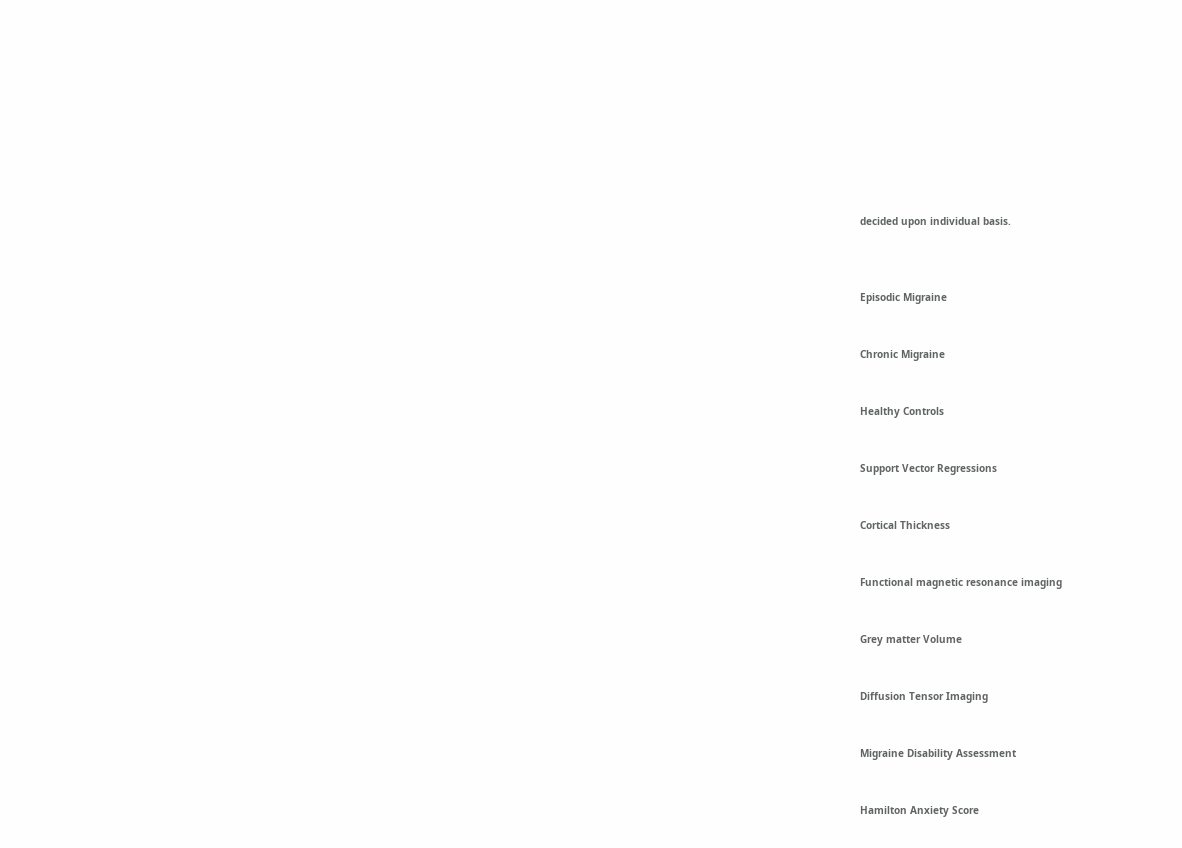decided upon individual basis.



Episodic Migraine


Chronic Migraine


Healthy Controls


Support Vector Regressions


Cortical Thickness


Functional magnetic resonance imaging


Grey matter Volume


Diffusion Tensor Imaging


Migraine Disability Assessment


Hamilton Anxiety Score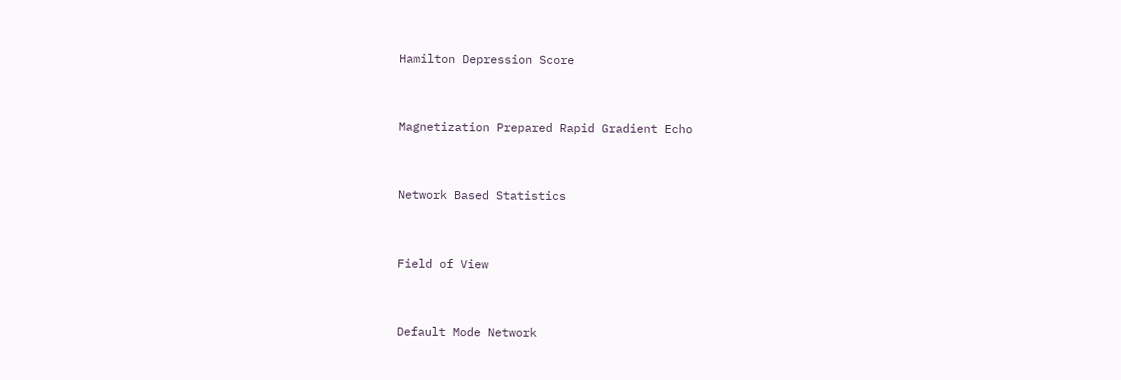Hamilton Depression Score


Magnetization Prepared Rapid Gradient Echo


Network Based Statistics


Field of View


Default Mode Network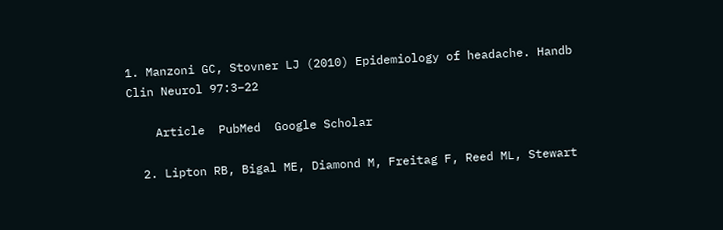1. Manzoni GC, Stovner LJ (2010) Epidemiology of headache. Handb Clin Neurol 97:3–22

    Article  PubMed  Google Scholar

  2. Lipton RB, Bigal ME, Diamond M, Freitag F, Reed ML, Stewart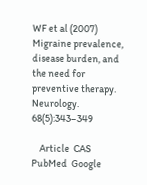WF et al (2007) Migraine prevalence, disease burden, and the need for preventive therapy. Neurology. 68(5):343–349

    Article  CAS  PubMed  Google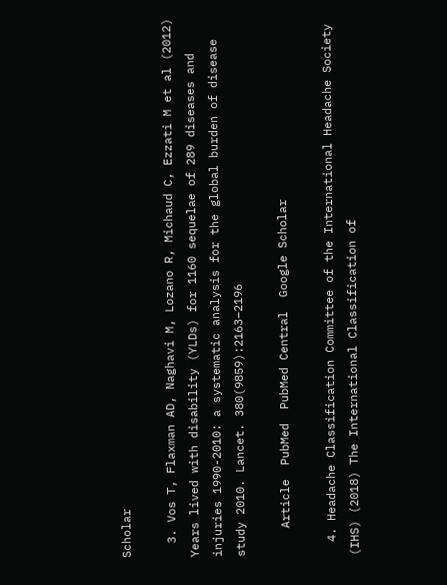Scholar

  3. Vos T, Flaxman AD, Naghavi M, Lozano R, Michaud C, Ezzati M et al (2012) Years lived with disability (YLDs) for 1160 sequelae of 289 diseases and injuries 1990-2010: a systematic analysis for the global burden of disease study 2010. Lancet. 380(9859):2163–2196

    Article  PubMed  PubMed Central  Google Scholar

  4. Headache Classification Committee of the International Headache Society (IHS) (2018) The International Classification of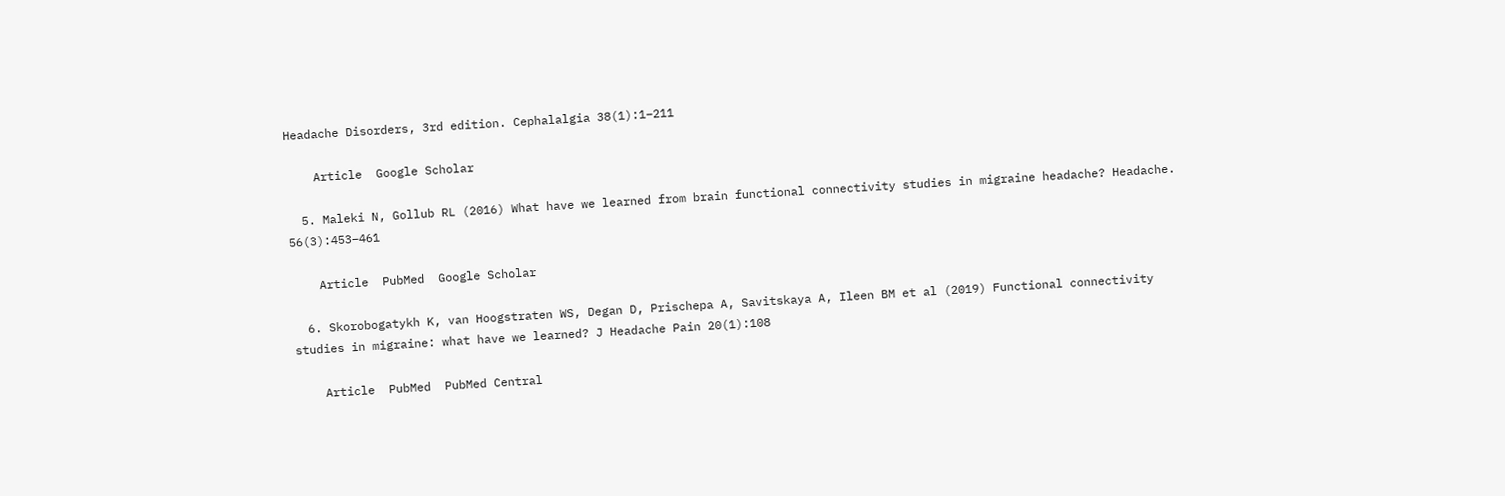Headache Disorders, 3rd edition. Cephalalgia 38(1):1–211

    Article  Google Scholar

  5. Maleki N, Gollub RL (2016) What have we learned from brain functional connectivity studies in migraine headache? Headache. 56(3):453–461

    Article  PubMed  Google Scholar

  6. Skorobogatykh K, van Hoogstraten WS, Degan D, Prischepa A, Savitskaya A, Ileen BM et al (2019) Functional connectivity studies in migraine: what have we learned? J Headache Pain 20(1):108

    Article  PubMed  PubMed Central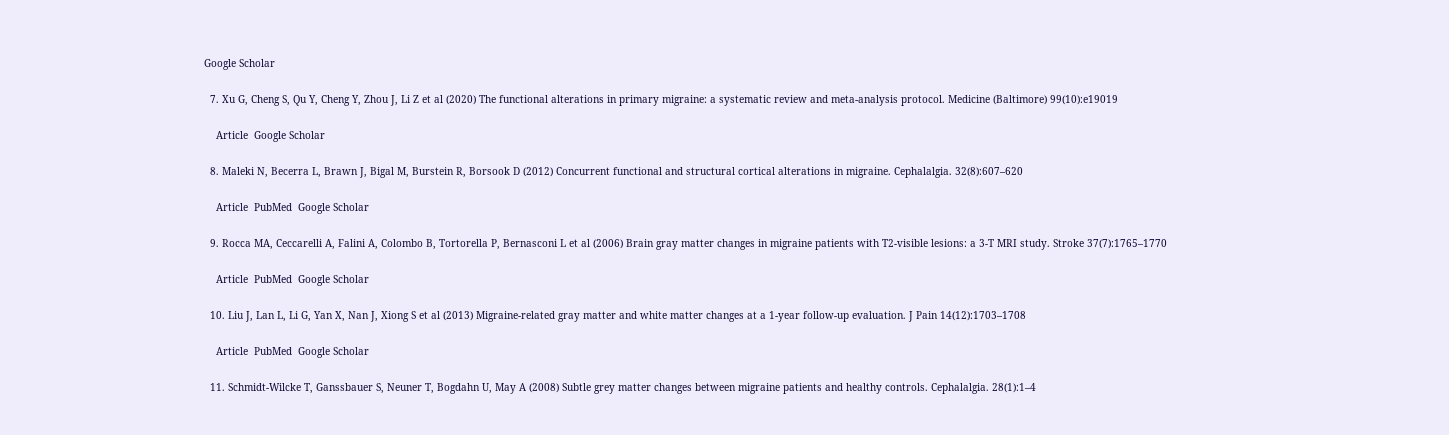Google Scholar

  7. Xu G, Cheng S, Qu Y, Cheng Y, Zhou J, Li Z et al (2020) The functional alterations in primary migraine: a systematic review and meta-analysis protocol. Medicine (Baltimore) 99(10):e19019

    Article  Google Scholar

  8. Maleki N, Becerra L, Brawn J, Bigal M, Burstein R, Borsook D (2012) Concurrent functional and structural cortical alterations in migraine. Cephalalgia. 32(8):607–620

    Article  PubMed  Google Scholar

  9. Rocca MA, Ceccarelli A, Falini A, Colombo B, Tortorella P, Bernasconi L et al (2006) Brain gray matter changes in migraine patients with T2-visible lesions: a 3-T MRI study. Stroke 37(7):1765–1770

    Article  PubMed  Google Scholar

  10. Liu J, Lan L, Li G, Yan X, Nan J, Xiong S et al (2013) Migraine-related gray matter and white matter changes at a 1-year follow-up evaluation. J Pain 14(12):1703–1708

    Article  PubMed  Google Scholar

  11. Schmidt-Wilcke T, Ganssbauer S, Neuner T, Bogdahn U, May A (2008) Subtle grey matter changes between migraine patients and healthy controls. Cephalalgia. 28(1):1–4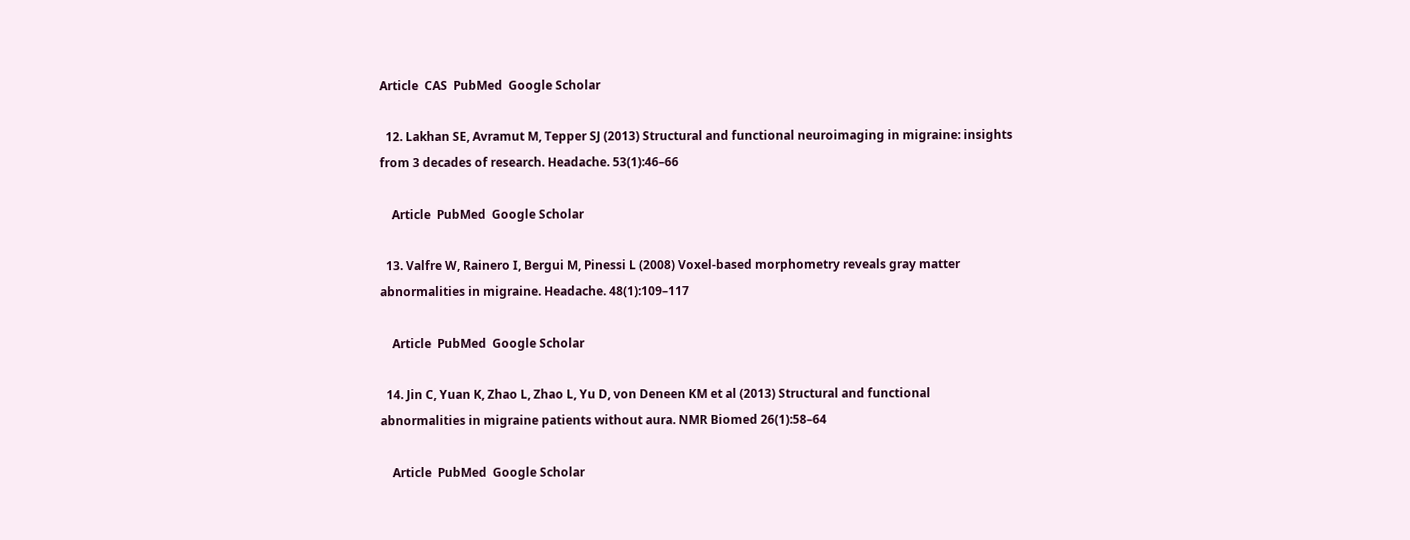Article  CAS  PubMed  Google Scholar

  12. Lakhan SE, Avramut M, Tepper SJ (2013) Structural and functional neuroimaging in migraine: insights from 3 decades of research. Headache. 53(1):46–66

    Article  PubMed  Google Scholar

  13. Valfre W, Rainero I, Bergui M, Pinessi L (2008) Voxel-based morphometry reveals gray matter abnormalities in migraine. Headache. 48(1):109–117

    Article  PubMed  Google Scholar

  14. Jin C, Yuan K, Zhao L, Zhao L, Yu D, von Deneen KM et al (2013) Structural and functional abnormalities in migraine patients without aura. NMR Biomed 26(1):58–64

    Article  PubMed  Google Scholar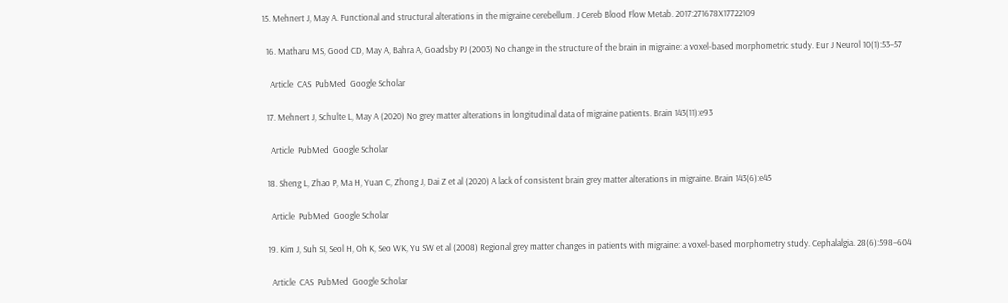15. Mehnert J, May A. Functional and structural alterations in the migraine cerebellum. J Cereb Blood Flow Metab. 2017:271678X17722109

  16. Matharu MS, Good CD, May A, Bahra A, Goadsby PJ (2003) No change in the structure of the brain in migraine: a voxel-based morphometric study. Eur J Neurol 10(1):53–57

    Article  CAS  PubMed  Google Scholar

  17. Mehnert J, Schulte L, May A (2020) No grey matter alterations in longitudinal data of migraine patients. Brain 143(11):e93

    Article  PubMed  Google Scholar

  18. Sheng L, Zhao P, Ma H, Yuan C, Zhong J, Dai Z et al (2020) A lack of consistent brain grey matter alterations in migraine. Brain 143(6):e45

    Article  PubMed  Google Scholar

  19. Kim J, Suh SI, Seol H, Oh K, Seo WK, Yu SW et al (2008) Regional grey matter changes in patients with migraine: a voxel-based morphometry study. Cephalalgia. 28(6):598–604

    Article  CAS  PubMed  Google Scholar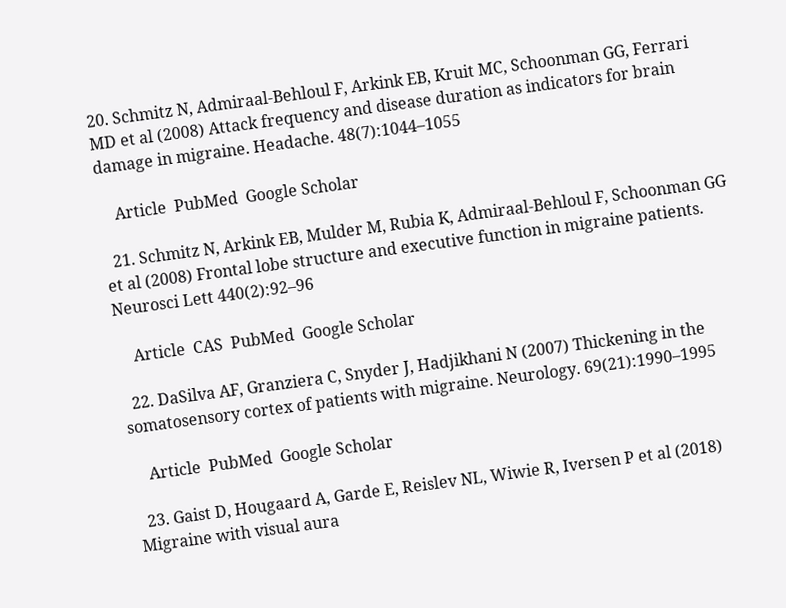20. Schmitz N, Admiraal-Behloul F, Arkink EB, Kruit MC, Schoonman GG, Ferrari MD et al (2008) Attack frequency and disease duration as indicators for brain damage in migraine. Headache. 48(7):1044–1055

    Article  PubMed  Google Scholar

  21. Schmitz N, Arkink EB, Mulder M, Rubia K, Admiraal-Behloul F, Schoonman GG et al (2008) Frontal lobe structure and executive function in migraine patients. Neurosci Lett 440(2):92–96

    Article  CAS  PubMed  Google Scholar

  22. DaSilva AF, Granziera C, Snyder J, Hadjikhani N (2007) Thickening in the somatosensory cortex of patients with migraine. Neurology. 69(21):1990–1995

    Article  PubMed  Google Scholar

  23. Gaist D, Hougaard A, Garde E, Reislev NL, Wiwie R, Iversen P et al (2018) Migraine with visual aura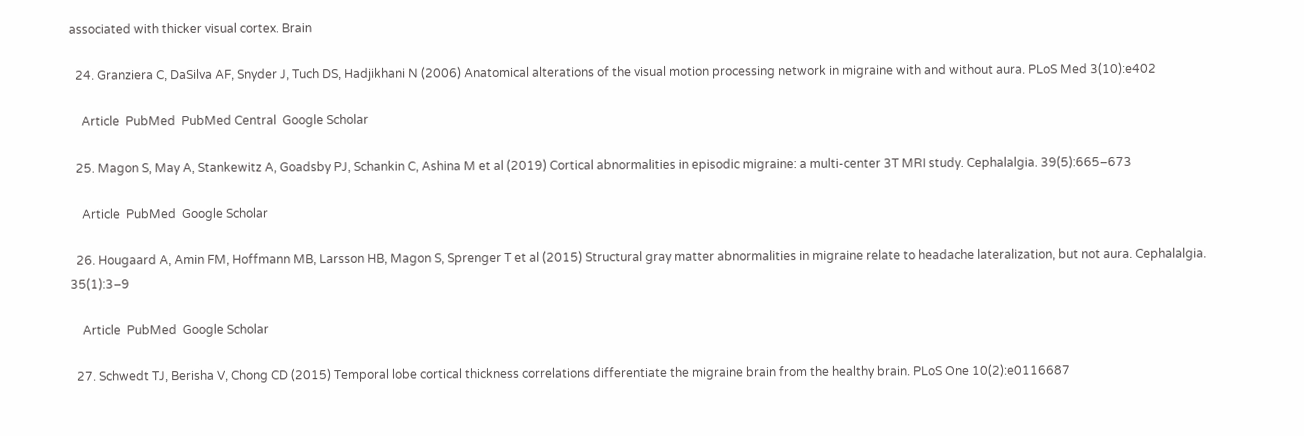associated with thicker visual cortex. Brain

  24. Granziera C, DaSilva AF, Snyder J, Tuch DS, Hadjikhani N (2006) Anatomical alterations of the visual motion processing network in migraine with and without aura. PLoS Med 3(10):e402

    Article  PubMed  PubMed Central  Google Scholar

  25. Magon S, May A, Stankewitz A, Goadsby PJ, Schankin C, Ashina M et al (2019) Cortical abnormalities in episodic migraine: a multi-center 3T MRI study. Cephalalgia. 39(5):665–673

    Article  PubMed  Google Scholar

  26. Hougaard A, Amin FM, Hoffmann MB, Larsson HB, Magon S, Sprenger T et al (2015) Structural gray matter abnormalities in migraine relate to headache lateralization, but not aura. Cephalalgia. 35(1):3–9

    Article  PubMed  Google Scholar

  27. Schwedt TJ, Berisha V, Chong CD (2015) Temporal lobe cortical thickness correlations differentiate the migraine brain from the healthy brain. PLoS One 10(2):e0116687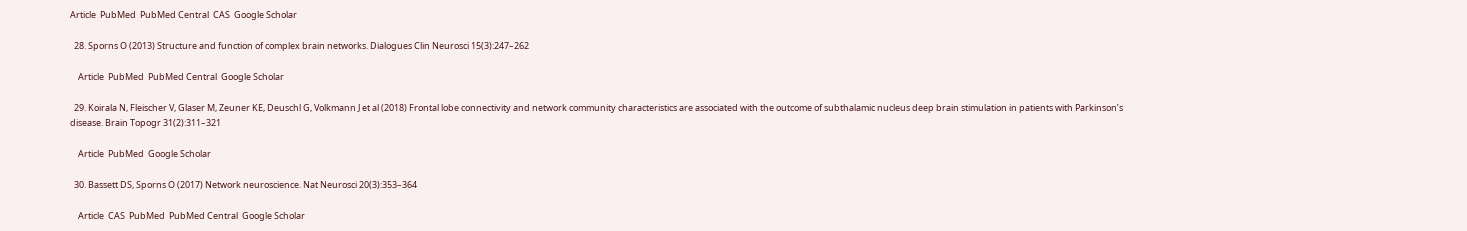Article  PubMed  PubMed Central  CAS  Google Scholar

  28. Sporns O (2013) Structure and function of complex brain networks. Dialogues Clin Neurosci 15(3):247–262

    Article  PubMed  PubMed Central  Google Scholar

  29. Koirala N, Fleischer V, Glaser M, Zeuner KE, Deuschl G, Volkmann J et al (2018) Frontal lobe connectivity and network community characteristics are associated with the outcome of subthalamic nucleus deep brain stimulation in patients with Parkinson’s disease. Brain Topogr 31(2):311–321

    Article  PubMed  Google Scholar

  30. Bassett DS, Sporns O (2017) Network neuroscience. Nat Neurosci 20(3):353–364

    Article  CAS  PubMed  PubMed Central  Google Scholar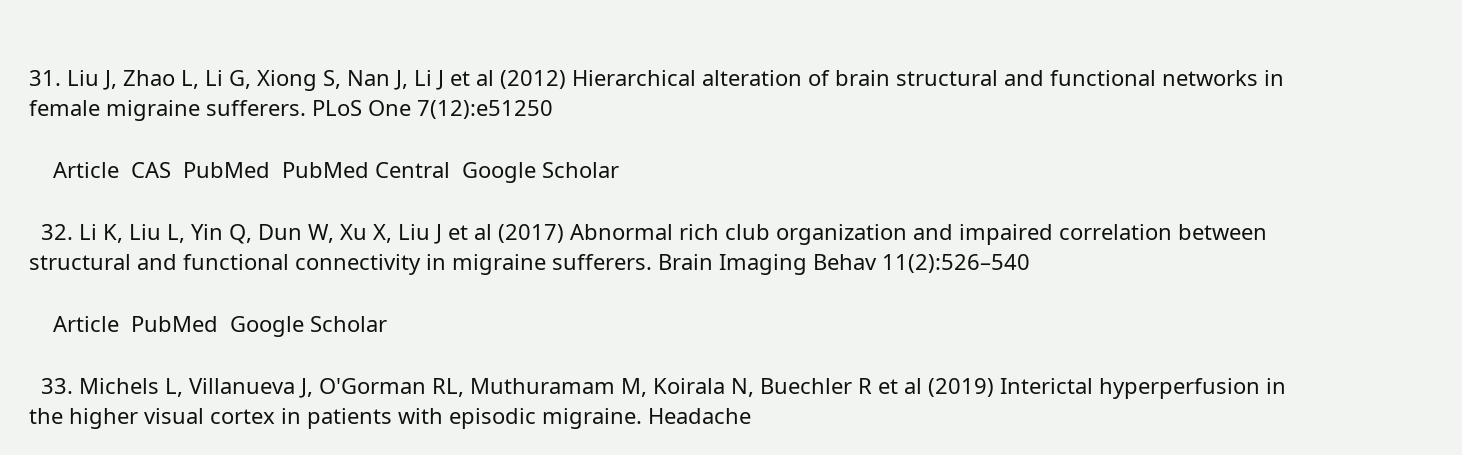31. Liu J, Zhao L, Li G, Xiong S, Nan J, Li J et al (2012) Hierarchical alteration of brain structural and functional networks in female migraine sufferers. PLoS One 7(12):e51250

    Article  CAS  PubMed  PubMed Central  Google Scholar

  32. Li K, Liu L, Yin Q, Dun W, Xu X, Liu J et al (2017) Abnormal rich club organization and impaired correlation between structural and functional connectivity in migraine sufferers. Brain Imaging Behav 11(2):526–540

    Article  PubMed  Google Scholar

  33. Michels L, Villanueva J, O'Gorman RL, Muthuramam M, Koirala N, Buechler R et al (2019) Interictal hyperperfusion in the higher visual cortex in patients with episodic migraine. Headache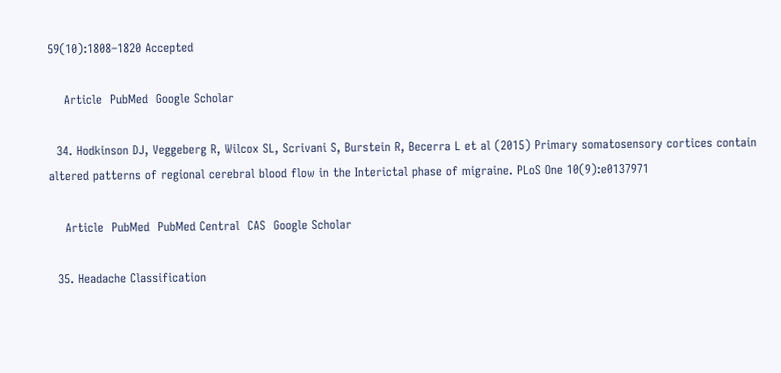59(10):1808–1820 Accepted

    Article  PubMed  Google Scholar

  34. Hodkinson DJ, Veggeberg R, Wilcox SL, Scrivani S, Burstein R, Becerra L et al (2015) Primary somatosensory cortices contain altered patterns of regional cerebral blood flow in the Interictal phase of migraine. PLoS One 10(9):e0137971

    Article  PubMed  PubMed Central  CAS  Google Scholar

  35. Headache Classification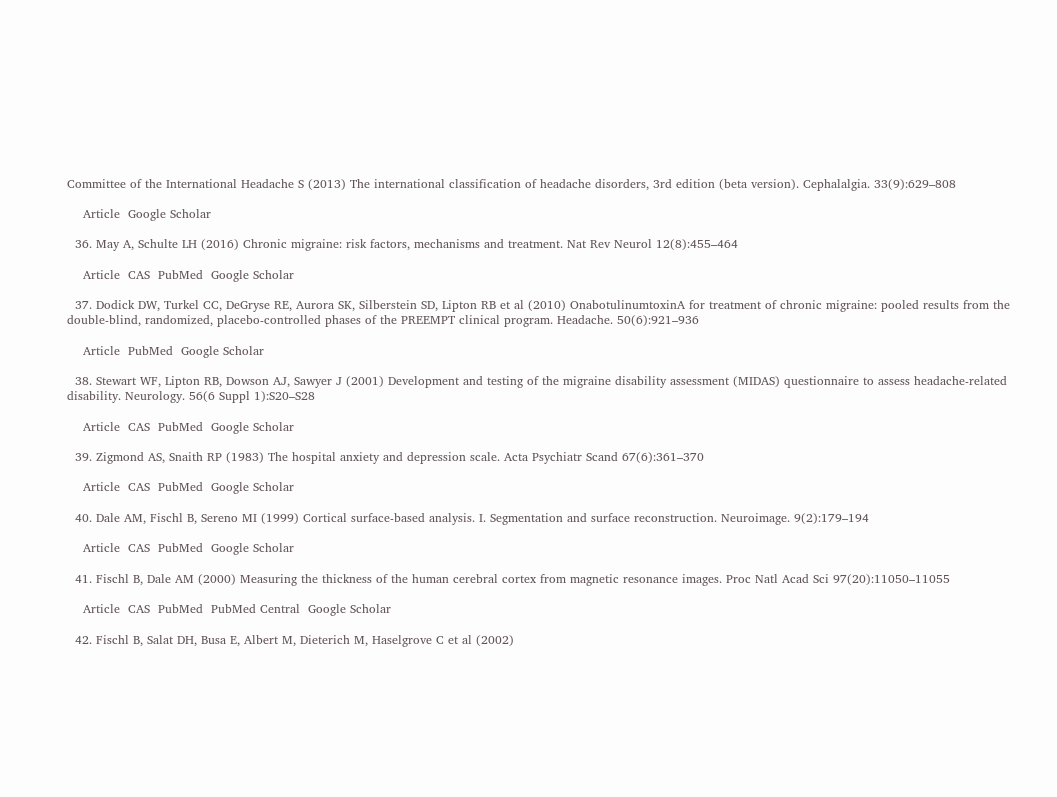Committee of the International Headache S (2013) The international classification of headache disorders, 3rd edition (beta version). Cephalalgia. 33(9):629–808

    Article  Google Scholar

  36. May A, Schulte LH (2016) Chronic migraine: risk factors, mechanisms and treatment. Nat Rev Neurol 12(8):455–464

    Article  CAS  PubMed  Google Scholar

  37. Dodick DW, Turkel CC, DeGryse RE, Aurora SK, Silberstein SD, Lipton RB et al (2010) OnabotulinumtoxinA for treatment of chronic migraine: pooled results from the double-blind, randomized, placebo-controlled phases of the PREEMPT clinical program. Headache. 50(6):921–936

    Article  PubMed  Google Scholar

  38. Stewart WF, Lipton RB, Dowson AJ, Sawyer J (2001) Development and testing of the migraine disability assessment (MIDAS) questionnaire to assess headache-related disability. Neurology. 56(6 Suppl 1):S20–S28

    Article  CAS  PubMed  Google Scholar

  39. Zigmond AS, Snaith RP (1983) The hospital anxiety and depression scale. Acta Psychiatr Scand 67(6):361–370

    Article  CAS  PubMed  Google Scholar

  40. Dale AM, Fischl B, Sereno MI (1999) Cortical surface-based analysis. I. Segmentation and surface reconstruction. Neuroimage. 9(2):179–194

    Article  CAS  PubMed  Google Scholar

  41. Fischl B, Dale AM (2000) Measuring the thickness of the human cerebral cortex from magnetic resonance images. Proc Natl Acad Sci 97(20):11050–11055

    Article  CAS  PubMed  PubMed Central  Google Scholar

  42. Fischl B, Salat DH, Busa E, Albert M, Dieterich M, Haselgrove C et al (2002)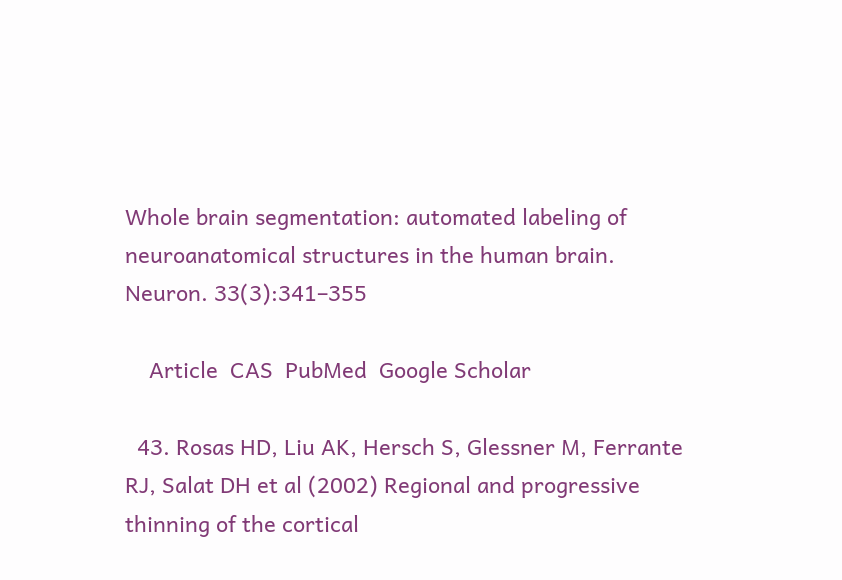Whole brain segmentation: automated labeling of neuroanatomical structures in the human brain. Neuron. 33(3):341–355

    Article  CAS  PubMed  Google Scholar

  43. Rosas HD, Liu AK, Hersch S, Glessner M, Ferrante RJ, Salat DH et al (2002) Regional and progressive thinning of the cortical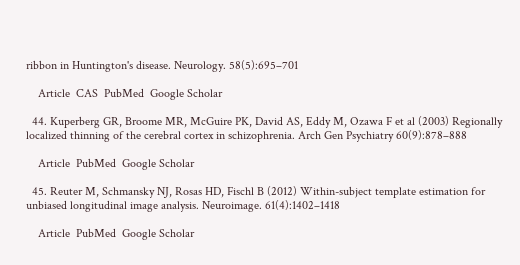ribbon in Huntington's disease. Neurology. 58(5):695–701

    Article  CAS  PubMed  Google Scholar

  44. Kuperberg GR, Broome MR, McGuire PK, David AS, Eddy M, Ozawa F et al (2003) Regionally localized thinning of the cerebral cortex in schizophrenia. Arch Gen Psychiatry 60(9):878–888

    Article  PubMed  Google Scholar

  45. Reuter M, Schmansky NJ, Rosas HD, Fischl B (2012) Within-subject template estimation for unbiased longitudinal image analysis. Neuroimage. 61(4):1402–1418

    Article  PubMed  Google Scholar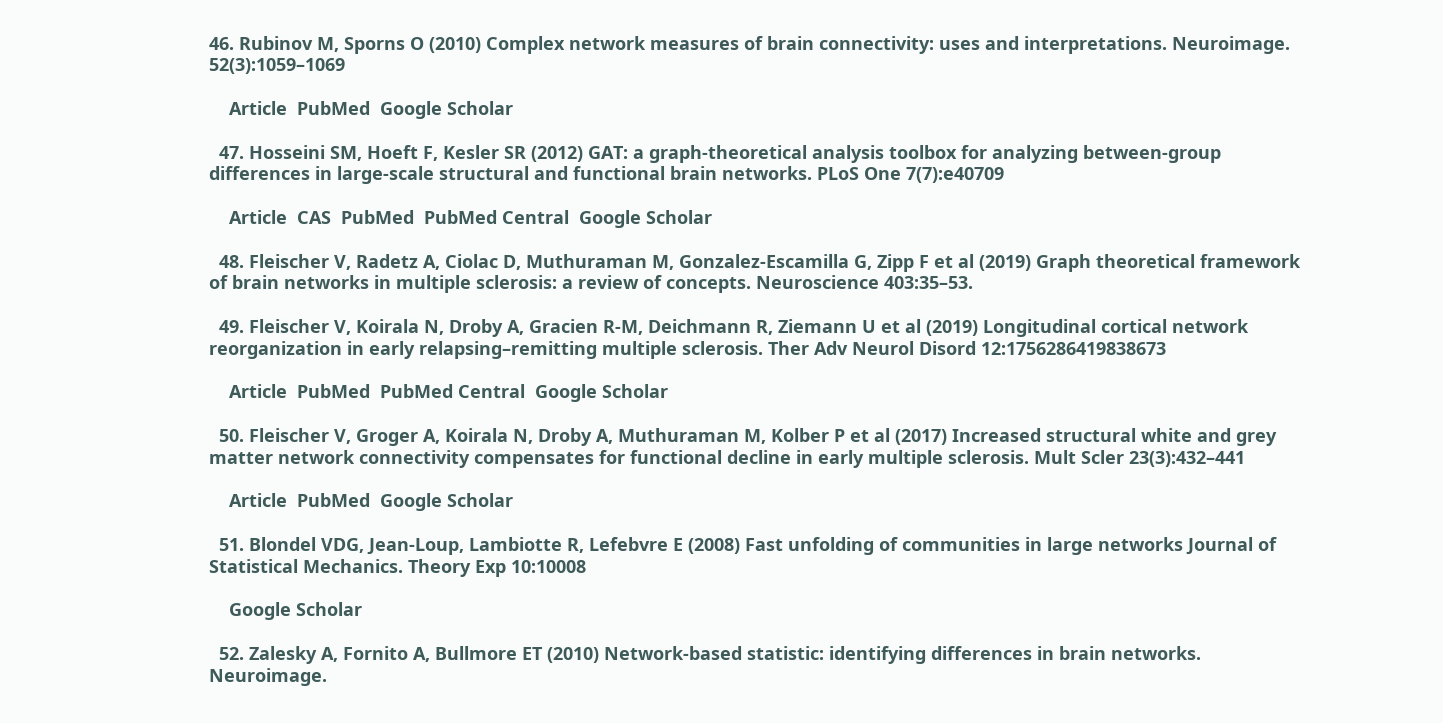46. Rubinov M, Sporns O (2010) Complex network measures of brain connectivity: uses and interpretations. Neuroimage. 52(3):1059–1069

    Article  PubMed  Google Scholar

  47. Hosseini SM, Hoeft F, Kesler SR (2012) GAT: a graph-theoretical analysis toolbox for analyzing between-group differences in large-scale structural and functional brain networks. PLoS One 7(7):e40709

    Article  CAS  PubMed  PubMed Central  Google Scholar

  48. Fleischer V, Radetz A, Ciolac D, Muthuraman M, Gonzalez-Escamilla G, Zipp F et al (2019) Graph theoretical framework of brain networks in multiple sclerosis: a review of concepts. Neuroscience 403:35–53.

  49. Fleischer V, Koirala N, Droby A, Gracien R-M, Deichmann R, Ziemann U et al (2019) Longitudinal cortical network reorganization in early relapsing–remitting multiple sclerosis. Ther Adv Neurol Disord 12:1756286419838673

    Article  PubMed  PubMed Central  Google Scholar

  50. Fleischer V, Groger A, Koirala N, Droby A, Muthuraman M, Kolber P et al (2017) Increased structural white and grey matter network connectivity compensates for functional decline in early multiple sclerosis. Mult Scler 23(3):432–441

    Article  PubMed  Google Scholar

  51. Blondel VDG, Jean-Loup, Lambiotte R, Lefebvre E (2008) Fast unfolding of communities in large networks Journal of Statistical Mechanics. Theory Exp 10:10008

    Google Scholar

  52. Zalesky A, Fornito A, Bullmore ET (2010) Network-based statistic: identifying differences in brain networks. Neuroimage.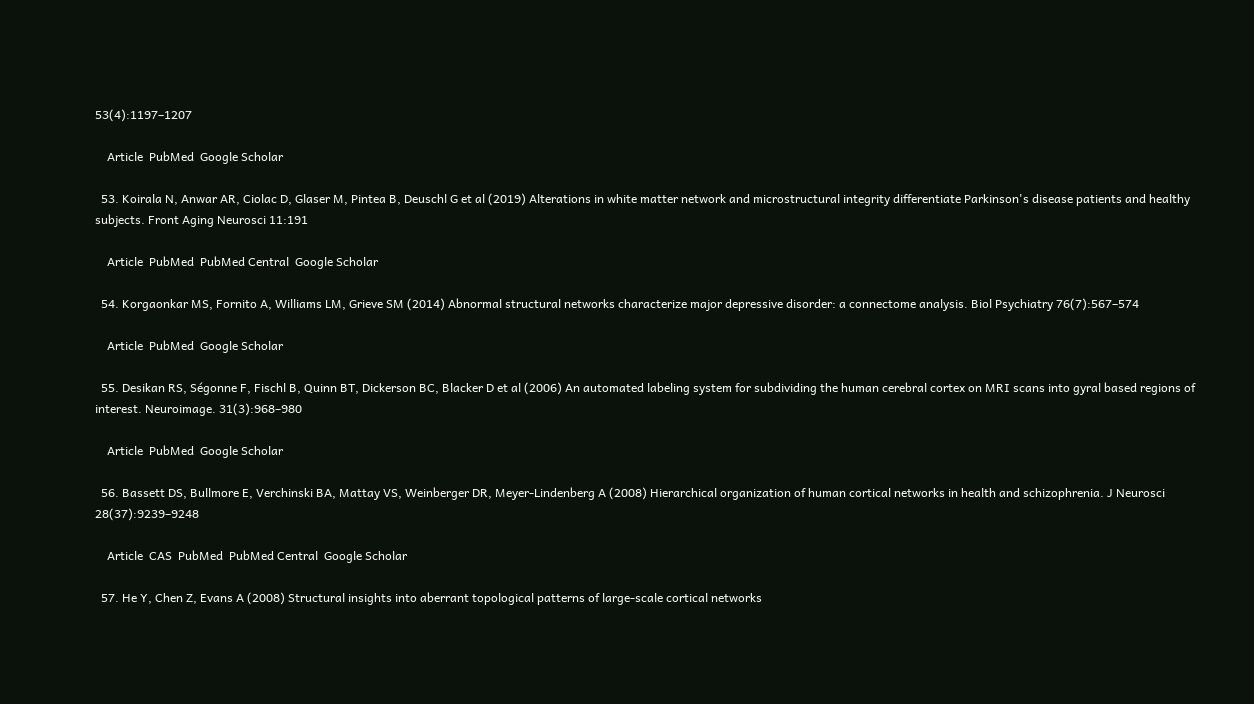53(4):1197–1207

    Article  PubMed  Google Scholar

  53. Koirala N, Anwar AR, Ciolac D, Glaser M, Pintea B, Deuschl G et al (2019) Alterations in white matter network and microstructural integrity differentiate Parkinson's disease patients and healthy subjects. Front Aging Neurosci 11:191

    Article  PubMed  PubMed Central  Google Scholar

  54. Korgaonkar MS, Fornito A, Williams LM, Grieve SM (2014) Abnormal structural networks characterize major depressive disorder: a connectome analysis. Biol Psychiatry 76(7):567–574

    Article  PubMed  Google Scholar

  55. Desikan RS, Ségonne F, Fischl B, Quinn BT, Dickerson BC, Blacker D et al (2006) An automated labeling system for subdividing the human cerebral cortex on MRI scans into gyral based regions of interest. Neuroimage. 31(3):968–980

    Article  PubMed  Google Scholar

  56. Bassett DS, Bullmore E, Verchinski BA, Mattay VS, Weinberger DR, Meyer-Lindenberg A (2008) Hierarchical organization of human cortical networks in health and schizophrenia. J Neurosci 28(37):9239–9248

    Article  CAS  PubMed  PubMed Central  Google Scholar

  57. He Y, Chen Z, Evans A (2008) Structural insights into aberrant topological patterns of large-scale cortical networks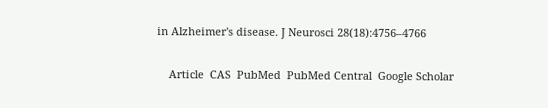in Alzheimer's disease. J Neurosci 28(18):4756–4766

    Article  CAS  PubMed  PubMed Central  Google Scholar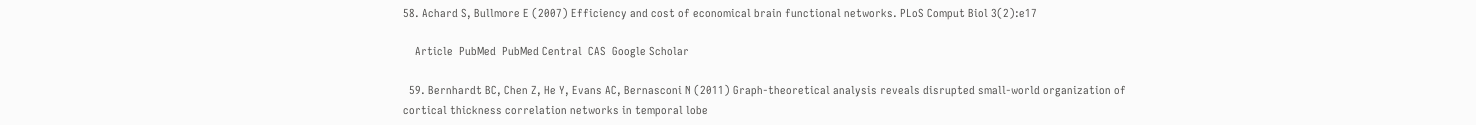58. Achard S, Bullmore E (2007) Efficiency and cost of economical brain functional networks. PLoS Comput Biol 3(2):e17

    Article  PubMed  PubMed Central  CAS  Google Scholar

  59. Bernhardt BC, Chen Z, He Y, Evans AC, Bernasconi N (2011) Graph-theoretical analysis reveals disrupted small-world organization of cortical thickness correlation networks in temporal lobe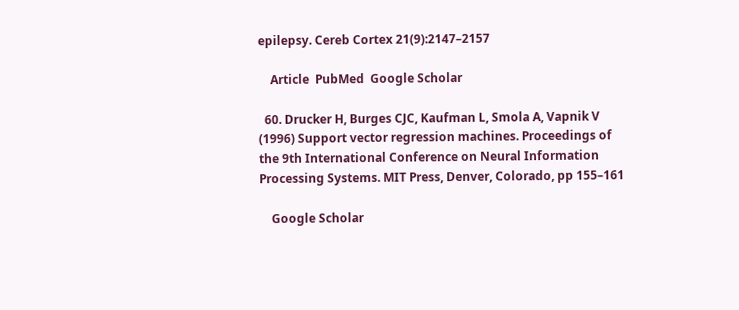epilepsy. Cereb Cortex 21(9):2147–2157

    Article  PubMed  Google Scholar

  60. Drucker H, Burges CJC, Kaufman L, Smola A, Vapnik V (1996) Support vector regression machines. Proceedings of the 9th International Conference on Neural Information Processing Systems. MIT Press, Denver, Colorado, pp 155–161

    Google Scholar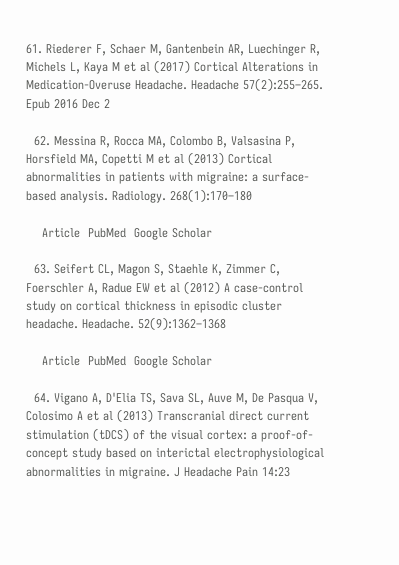61. Riederer F, Schaer M, Gantenbein AR, Luechinger R, Michels L, Kaya M et al (2017) Cortical Alterations in Medication-Overuse Headache. Headache 57(2):255–265. Epub 2016 Dec 2

  62. Messina R, Rocca MA, Colombo B, Valsasina P, Horsfield MA, Copetti M et al (2013) Cortical abnormalities in patients with migraine: a surface-based analysis. Radiology. 268(1):170–180

    Article  PubMed  Google Scholar

  63. Seifert CL, Magon S, Staehle K, Zimmer C, Foerschler A, Radue EW et al (2012) A case-control study on cortical thickness in episodic cluster headache. Headache. 52(9):1362–1368

    Article  PubMed  Google Scholar

  64. Vigano A, D'Elia TS, Sava SL, Auve M, De Pasqua V, Colosimo A et al (2013) Transcranial direct current stimulation (tDCS) of the visual cortex: a proof-of-concept study based on interictal electrophysiological abnormalities in migraine. J Headache Pain 14:23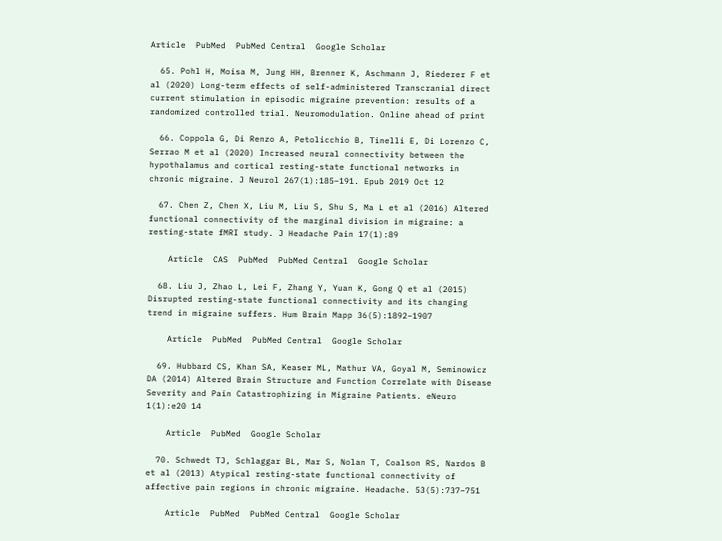Article  PubMed  PubMed Central  Google Scholar

  65. Pohl H, Moisa M, Jung HH, Brenner K, Aschmann J, Riederer F et al (2020) Long-term effects of self-administered Transcranial direct current stimulation in episodic migraine prevention: results of a randomized controlled trial. Neuromodulation. Online ahead of print

  66. Coppola G, Di Renzo A, Petolicchio B, Tinelli E, Di Lorenzo C, Serrao M et al (2020) Increased neural connectivity between the hypothalamus and cortical resting-state functional networks in chronic migraine. J Neurol 267(1):185–191. Epub 2019 Oct 12

  67. Chen Z, Chen X, Liu M, Liu S, Shu S, Ma L et al (2016) Altered functional connectivity of the marginal division in migraine: a resting-state fMRI study. J Headache Pain 17(1):89

    Article  CAS  PubMed  PubMed Central  Google Scholar

  68. Liu J, Zhao L, Lei F, Zhang Y, Yuan K, Gong Q et al (2015) Disrupted resting-state functional connectivity and its changing trend in migraine suffers. Hum Brain Mapp 36(5):1892–1907

    Article  PubMed  PubMed Central  Google Scholar

  69. Hubbard CS, Khan SA, Keaser ML, Mathur VA, Goyal M, Seminowicz DA (2014) Altered Brain Structure and Function Correlate with Disease Severity and Pain Catastrophizing in Migraine Patients. eNeuro 1(1):e20 14

    Article  PubMed  Google Scholar

  70. Schwedt TJ, Schlaggar BL, Mar S, Nolan T, Coalson RS, Nardos B et al (2013) Atypical resting-state functional connectivity of affective pain regions in chronic migraine. Headache. 53(5):737–751

    Article  PubMed  PubMed Central  Google Scholar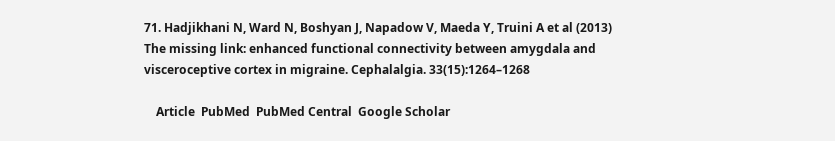71. Hadjikhani N, Ward N, Boshyan J, Napadow V, Maeda Y, Truini A et al (2013) The missing link: enhanced functional connectivity between amygdala and visceroceptive cortex in migraine. Cephalalgia. 33(15):1264–1268

    Article  PubMed  PubMed Central  Google Scholar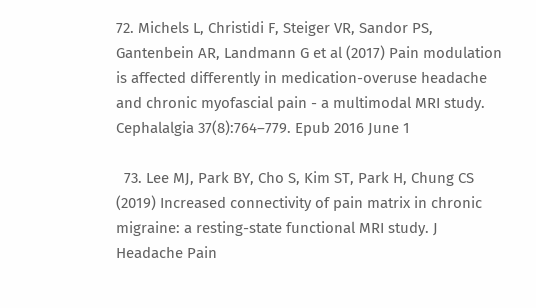72. Michels L, Christidi F, Steiger VR, Sandor PS, Gantenbein AR, Landmann G et al (2017) Pain modulation is affected differently in medication-overuse headache and chronic myofascial pain - a multimodal MRI study. Cephalalgia 37(8):764–779. Epub 2016 June 1

  73. Lee MJ, Park BY, Cho S, Kim ST, Park H, Chung CS (2019) Increased connectivity of pain matrix in chronic migraine: a resting-state functional MRI study. J Headache Pain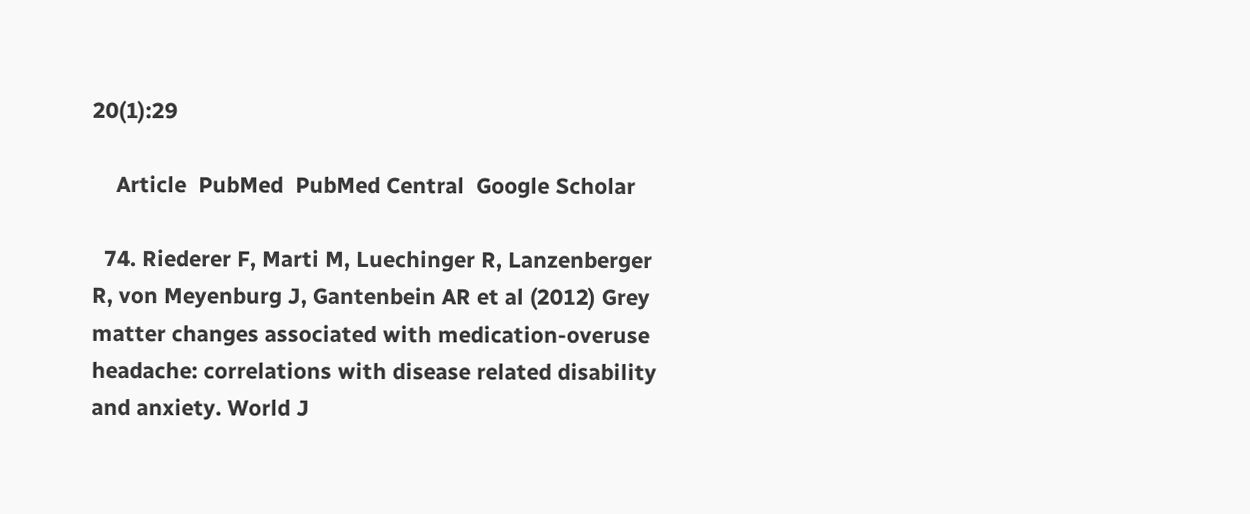20(1):29

    Article  PubMed  PubMed Central  Google Scholar

  74. Riederer F, Marti M, Luechinger R, Lanzenberger R, von Meyenburg J, Gantenbein AR et al (2012) Grey matter changes associated with medication-overuse headache: correlations with disease related disability and anxiety. World J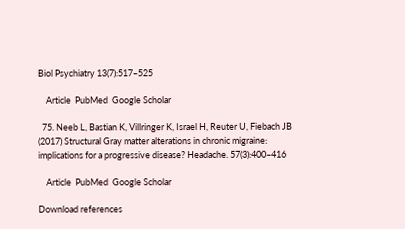Biol Psychiatry 13(7):517–525

    Article  PubMed  Google Scholar

  75. Neeb L, Bastian K, Villringer K, Israel H, Reuter U, Fiebach JB (2017) Structural Gray matter alterations in chronic migraine: implications for a progressive disease? Headache. 57(3):400–416

    Article  PubMed  Google Scholar

Download references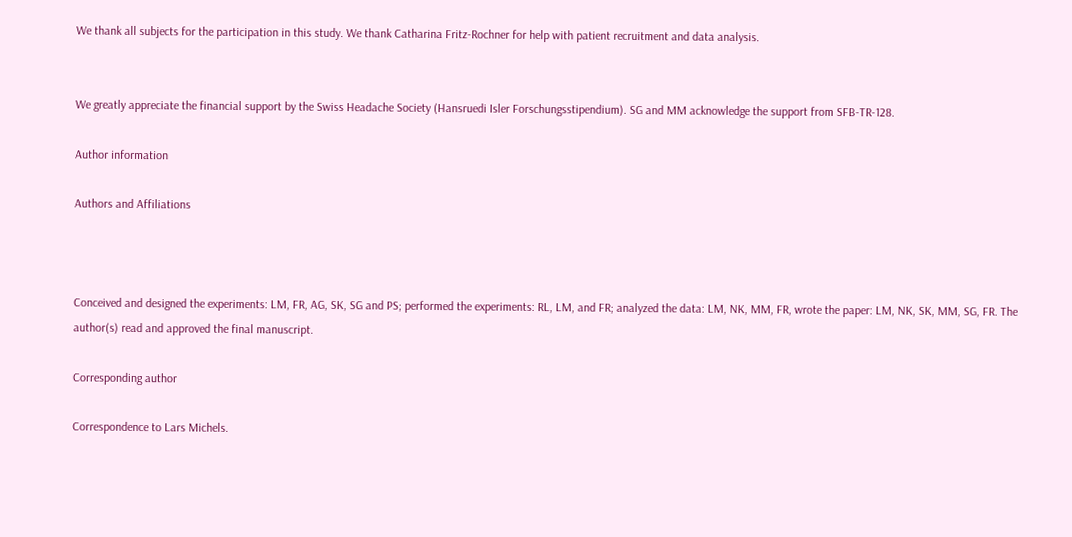We thank all subjects for the participation in this study. We thank Catharina Fritz-Rochner for help with patient recruitment and data analysis.


We greatly appreciate the financial support by the Swiss Headache Society (Hansruedi Isler Forschungsstipendium). SG and MM acknowledge the support from SFB-TR-128.

Author information

Authors and Affiliations



Conceived and designed the experiments: LM, FR, AG, SK, SG and PS; performed the experiments: RL, LM, and FR; analyzed the data: LM, NK, MM, FR, wrote the paper: LM, NK, SK, MM, SG, FR. The author(s) read and approved the final manuscript.

Corresponding author

Correspondence to Lars Michels.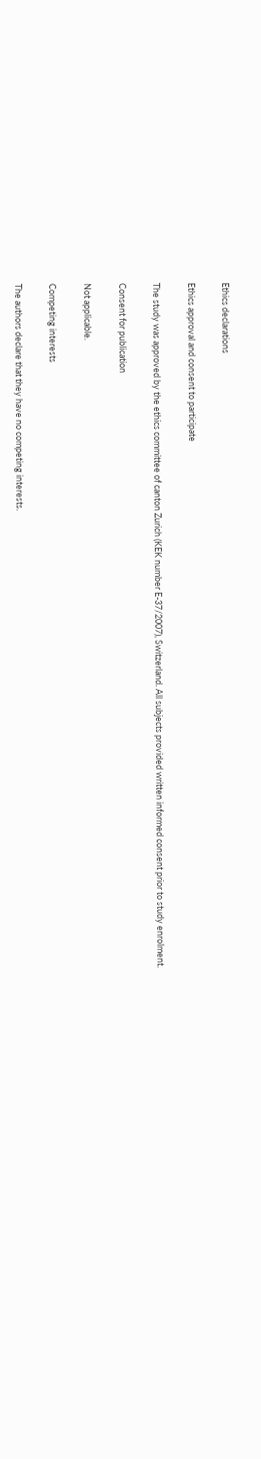Ethics declarations

Ethics approval and consent to participate

The study was approved by the ethics committee of canton Zurich (KEK number E-37/2007), Switzerland. All subjects provided written informed consent prior to study enrolment.

Consent for publication

Not applicable.

Competing interests

The authors declare that they have no competing interests.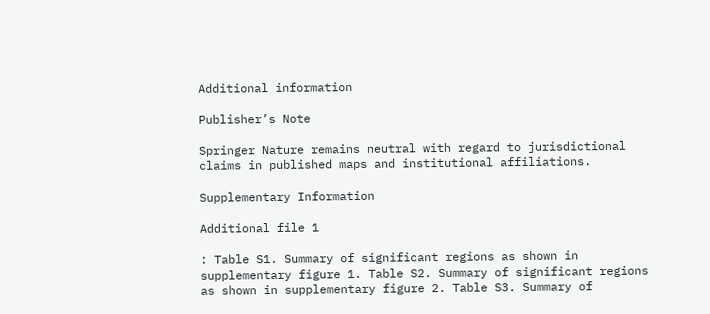Additional information

Publisher’s Note

Springer Nature remains neutral with regard to jurisdictional claims in published maps and institutional affiliations.

Supplementary Information

Additional file 1

: Table S1. Summary of significant regions as shown in supplementary figure 1. Table S2. Summary of significant regions as shown in supplementary figure 2. Table S3. Summary of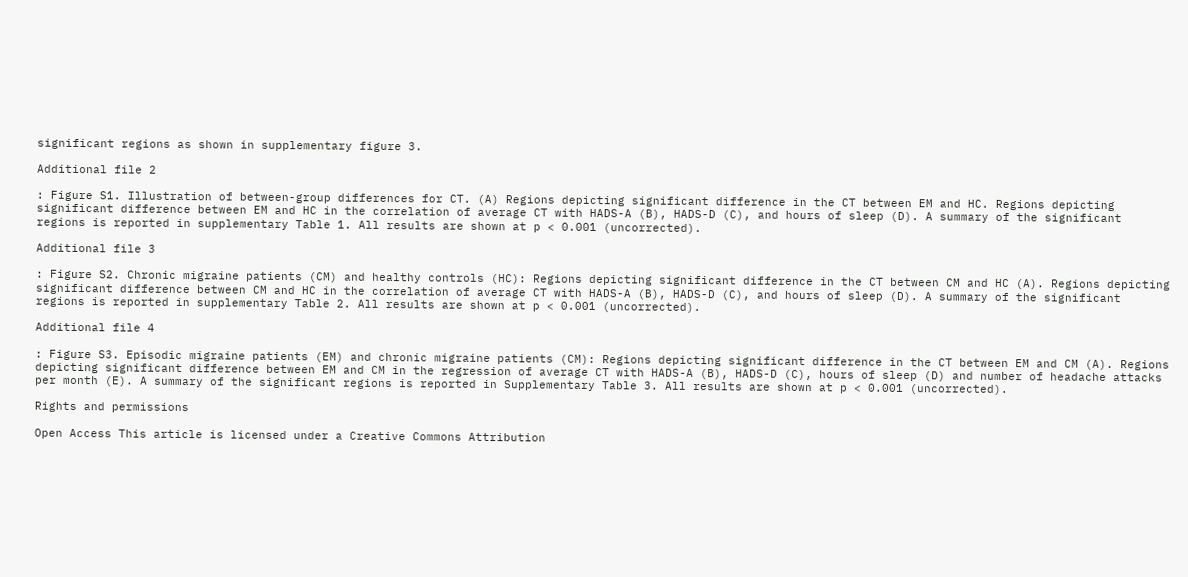significant regions as shown in supplementary figure 3.

Additional file 2

: Figure S1. Illustration of between-group differences for CT. (A) Regions depicting significant difference in the CT between EM and HC. Regions depicting significant difference between EM and HC in the correlation of average CT with HADS-A (B), HADS-D (C), and hours of sleep (D). A summary of the significant regions is reported in supplementary Table 1. All results are shown at p < 0.001 (uncorrected).

Additional file 3

: Figure S2. Chronic migraine patients (CM) and healthy controls (HC): Regions depicting significant difference in the CT between CM and HC (A). Regions depicting significant difference between CM and HC in the correlation of average CT with HADS-A (B), HADS-D (C), and hours of sleep (D). A summary of the significant regions is reported in supplementary Table 2. All results are shown at p < 0.001 (uncorrected).

Additional file 4

: Figure S3. Episodic migraine patients (EM) and chronic migraine patients (CM): Regions depicting significant difference in the CT between EM and CM (A). Regions depicting significant difference between EM and CM in the regression of average CT with HADS-A (B), HADS-D (C), hours of sleep (D) and number of headache attacks per month (E). A summary of the significant regions is reported in Supplementary Table 3. All results are shown at p < 0.001 (uncorrected).

Rights and permissions

Open Access This article is licensed under a Creative Commons Attribution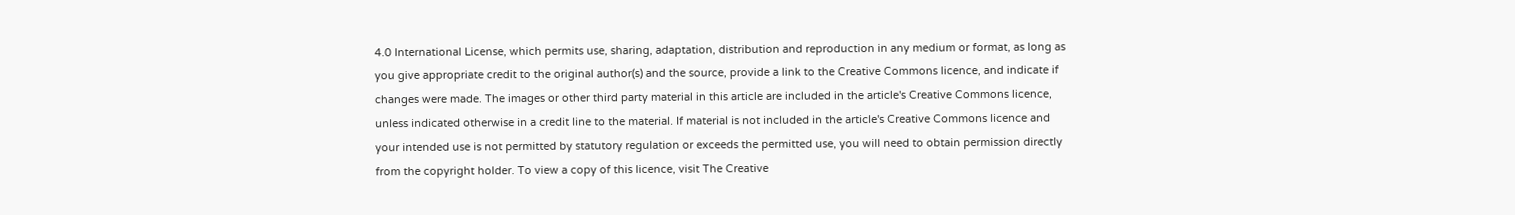4.0 International License, which permits use, sharing, adaptation, distribution and reproduction in any medium or format, as long as you give appropriate credit to the original author(s) and the source, provide a link to the Creative Commons licence, and indicate if changes were made. The images or other third party material in this article are included in the article's Creative Commons licence, unless indicated otherwise in a credit line to the material. If material is not included in the article's Creative Commons licence and your intended use is not permitted by statutory regulation or exceeds the permitted use, you will need to obtain permission directly from the copyright holder. To view a copy of this licence, visit The Creative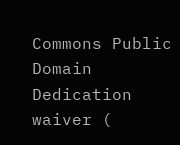Commons Public Domain Dedication waiver (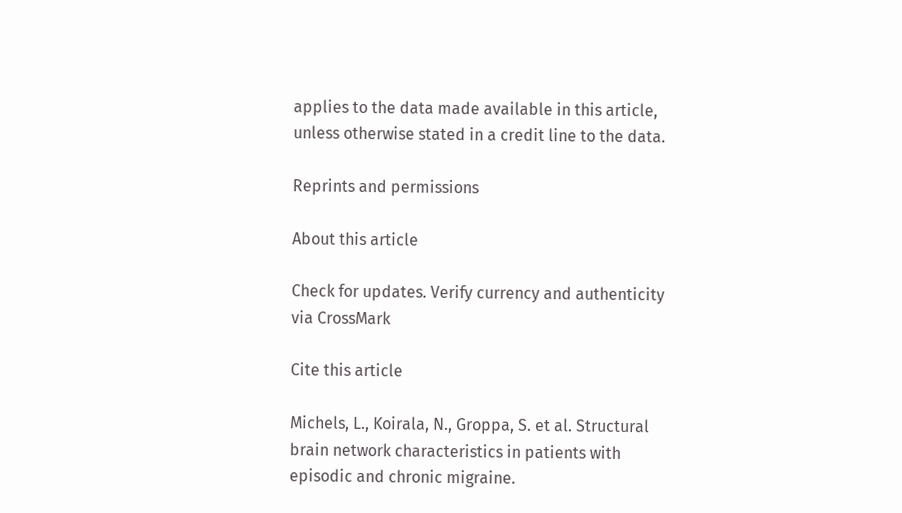applies to the data made available in this article, unless otherwise stated in a credit line to the data.

Reprints and permissions

About this article

Check for updates. Verify currency and authenticity via CrossMark

Cite this article

Michels, L., Koirala, N., Groppa, S. et al. Structural brain network characteristics in patients with episodic and chronic migraine.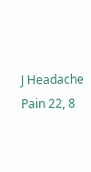J Headache Pain 22, 8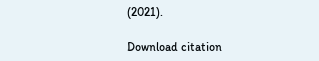(2021).

Download citation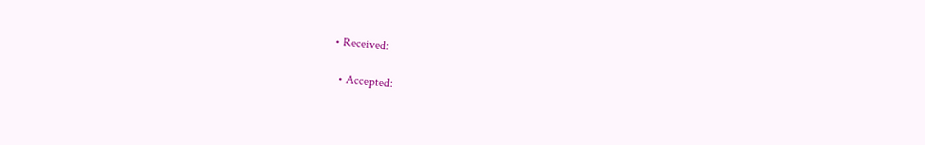• Received:

  • Accepted: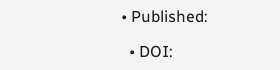• Published:

  • DOI: